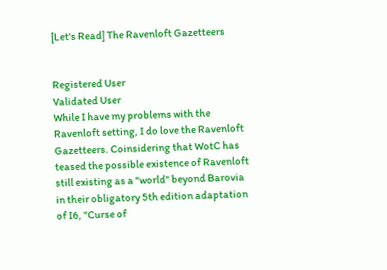[Let's Read] The Ravenloft Gazetteers


Registered User
Validated User
While I have my problems with the Ravenloft setting, I do love the Ravenloft Gazetteers. Coinsidering that WotC has teased the possible existence of Ravenloft still existing as a "world" beyond Barovia in their obligatory 5th edition adaptation of I6, "Curse of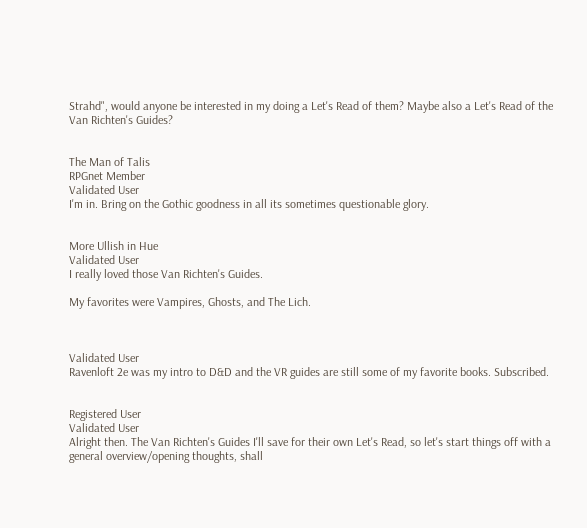Strahd", would anyone be interested in my doing a Let's Read of them? Maybe also a Let's Read of the Van Richten's Guides?


The Man of Talis
RPGnet Member
Validated User
I'm in. Bring on the Gothic goodness in all its sometimes questionable glory.


More Ullish in Hue
Validated User
I really loved those Van Richten's Guides.

My favorites were Vampires, Ghosts, and The Lich.



Validated User
Ravenloft 2e was my intro to D&D and the VR guides are still some of my favorite books. Subscribed.


Registered User
Validated User
Alright then. The Van Richten's Guides I'll save for their own Let's Read, so let's start things off with a general overview/opening thoughts, shall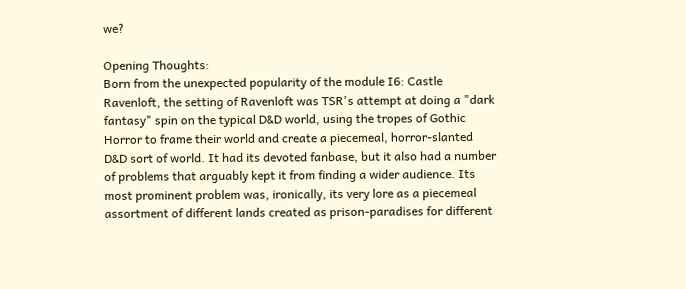we?

Opening Thoughts:
Born from the unexpected popularity of the module I6: Castle Ravenloft, the setting of Ravenloft was TSR's attempt at doing a "dark fantasy" spin on the typical D&D world, using the tropes of Gothic Horror to frame their world and create a piecemeal, horror-slanted D&D sort of world. It had its devoted fanbase, but it also had a number of problems that arguably kept it from finding a wider audience. Its most prominent problem was, ironically, its very lore as a piecemeal assortment of different lands created as prison-paradises for different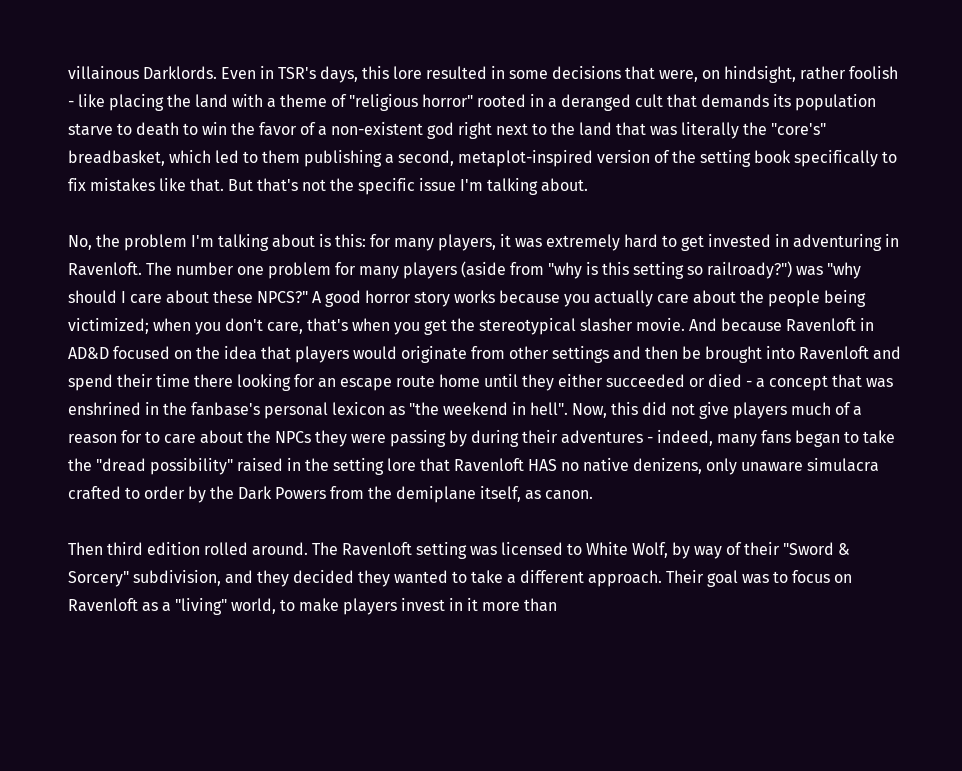villainous Darklords. Even in TSR's days, this lore resulted in some decisions that were, on hindsight, rather foolish - like placing the land with a theme of "religious horror" rooted in a deranged cult that demands its population starve to death to win the favor of a non-existent god right next to the land that was literally the "core's" breadbasket, which led to them publishing a second, metaplot-inspired version of the setting book specifically to fix mistakes like that. But that's not the specific issue I'm talking about.

No, the problem I'm talking about is this: for many players, it was extremely hard to get invested in adventuring in Ravenloft. The number one problem for many players (aside from "why is this setting so railroady?") was "why should I care about these NPCS?" A good horror story works because you actually care about the people being victimized; when you don't care, that's when you get the stereotypical slasher movie. And because Ravenloft in AD&D focused on the idea that players would originate from other settings and then be brought into Ravenloft and spend their time there looking for an escape route home until they either succeeded or died - a concept that was enshrined in the fanbase's personal lexicon as "the weekend in hell". Now, this did not give players much of a reason for to care about the NPCs they were passing by during their adventures - indeed, many fans began to take the "dread possibility" raised in the setting lore that Ravenloft HAS no native denizens, only unaware simulacra crafted to order by the Dark Powers from the demiplane itself, as canon.

Then third edition rolled around. The Ravenloft setting was licensed to White Wolf, by way of their "Sword & Sorcery" subdivision, and they decided they wanted to take a different approach. Their goal was to focus on Ravenloft as a "living" world, to make players invest in it more than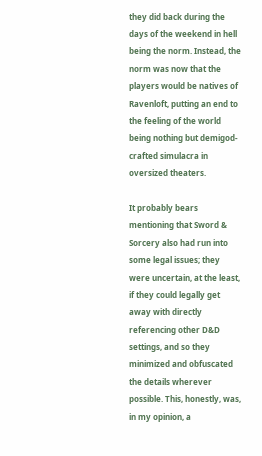they did back during the days of the weekend in hell being the norm. Instead, the norm was now that the players would be natives of Ravenloft, putting an end to the feeling of the world being nothing but demigod-crafted simulacra in oversized theaters.

It probably bears mentioning that Sword & Sorcery also had run into some legal issues; they were uncertain, at the least, if they could legally get away with directly referencing other D&D settings, and so they minimized and obfuscated the details wherever possible. This, honestly, was, in my opinion, a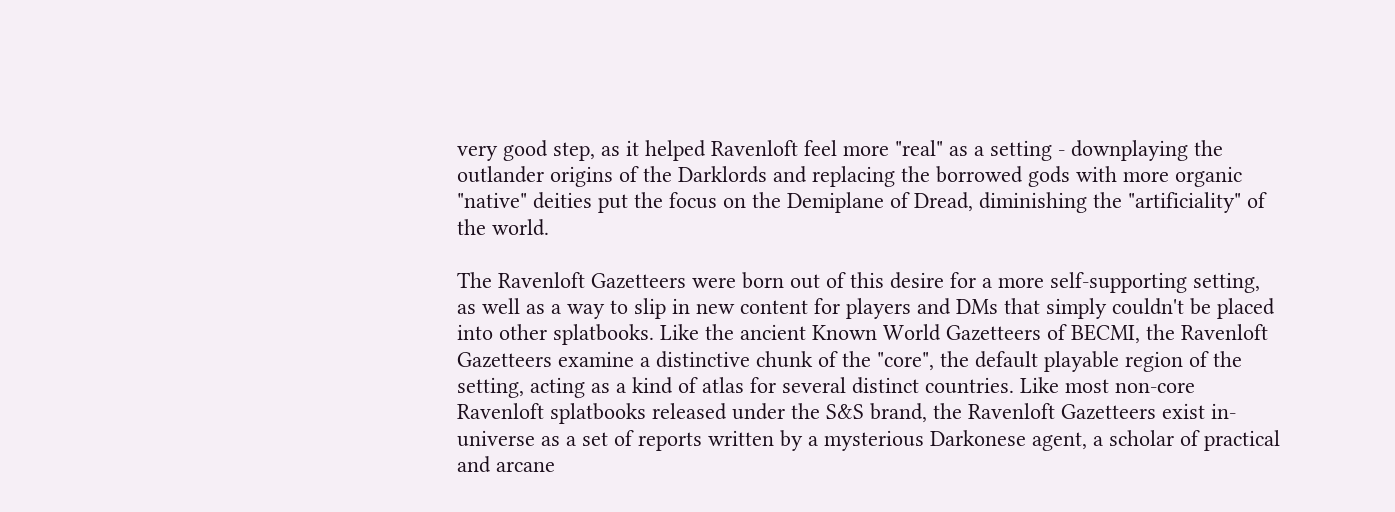very good step, as it helped Ravenloft feel more "real" as a setting - downplaying the outlander origins of the Darklords and replacing the borrowed gods with more organic "native" deities put the focus on the Demiplane of Dread, diminishing the "artificiality" of the world.

The Ravenloft Gazetteers were born out of this desire for a more self-supporting setting, as well as a way to slip in new content for players and DMs that simply couldn't be placed into other splatbooks. Like the ancient Known World Gazetteers of BECMI, the Ravenloft Gazetteers examine a distinctive chunk of the "core", the default playable region of the setting, acting as a kind of atlas for several distinct countries. Like most non-core Ravenloft splatbooks released under the S&S brand, the Ravenloft Gazetteers exist in-universe as a set of reports written by a mysterious Darkonese agent, a scholar of practical and arcane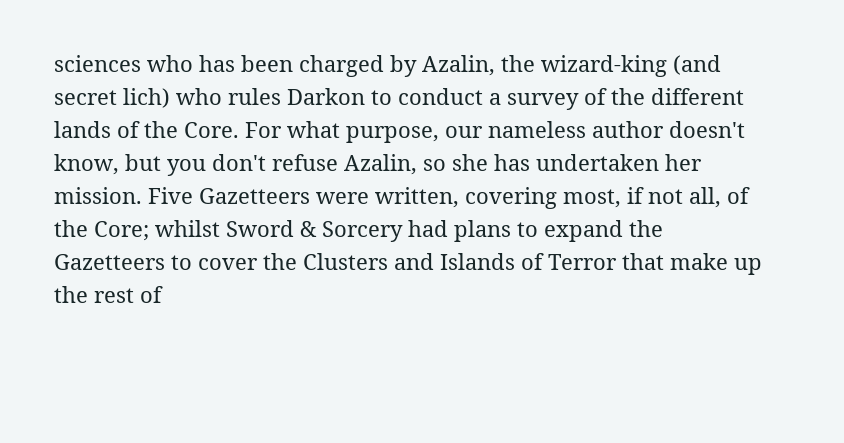sciences who has been charged by Azalin, the wizard-king (and secret lich) who rules Darkon to conduct a survey of the different lands of the Core. For what purpose, our nameless author doesn't know, but you don't refuse Azalin, so she has undertaken her mission. Five Gazetteers were written, covering most, if not all, of the Core; whilst Sword & Sorcery had plans to expand the Gazetteers to cover the Clusters and Islands of Terror that make up the rest of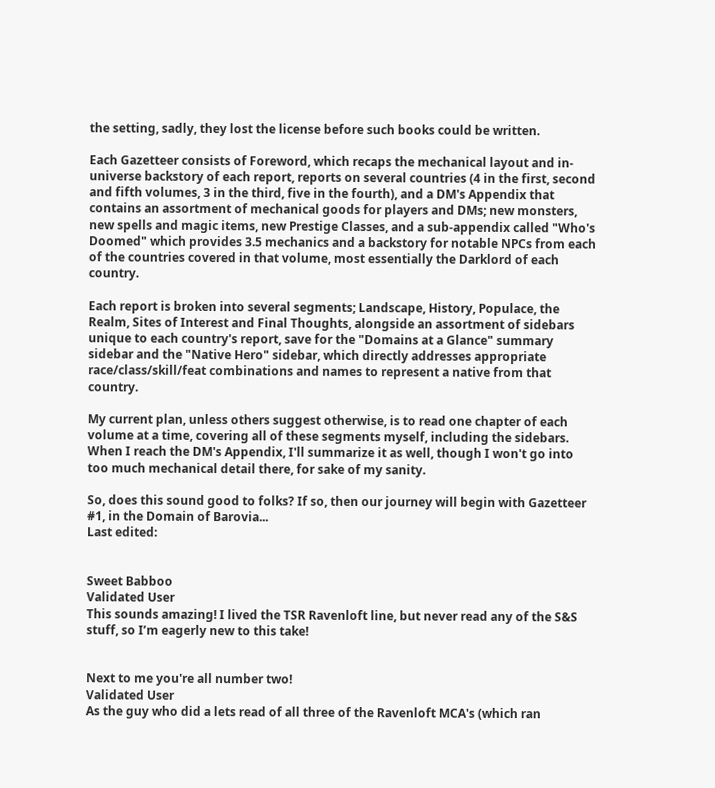the setting, sadly, they lost the license before such books could be written.

Each Gazetteer consists of Foreword, which recaps the mechanical layout and in-universe backstory of each report, reports on several countries (4 in the first, second and fifth volumes, 3 in the third, five in the fourth), and a DM's Appendix that contains an assortment of mechanical goods for players and DMs; new monsters, new spells and magic items, new Prestige Classes, and a sub-appendix called "Who's Doomed" which provides 3.5 mechanics and a backstory for notable NPCs from each of the countries covered in that volume, most essentially the Darklord of each country.

Each report is broken into several segments; Landscape, History, Populace, the Realm, Sites of Interest and Final Thoughts, alongside an assortment of sidebars unique to each country's report, save for the "Domains at a Glance" summary sidebar and the "Native Hero" sidebar, which directly addresses appropriate race/class/skill/feat combinations and names to represent a native from that country.

My current plan, unless others suggest otherwise, is to read one chapter of each volume at a time, covering all of these segments myself, including the sidebars. When I reach the DM's Appendix, I'll summarize it as well, though I won't go into too much mechanical detail there, for sake of my sanity.

So, does this sound good to folks? If so, then our journey will begin with Gazetteer #1, in the Domain of Barovia...
Last edited:


Sweet Babboo
Validated User
This sounds amazing! I lived the TSR Ravenloft line, but never read any of the S&S stuff, so I’m eagerly new to this take!


Next to me you're all number two!
Validated User
As the guy who did a lets read of all three of the Ravenloft MCA's (which ran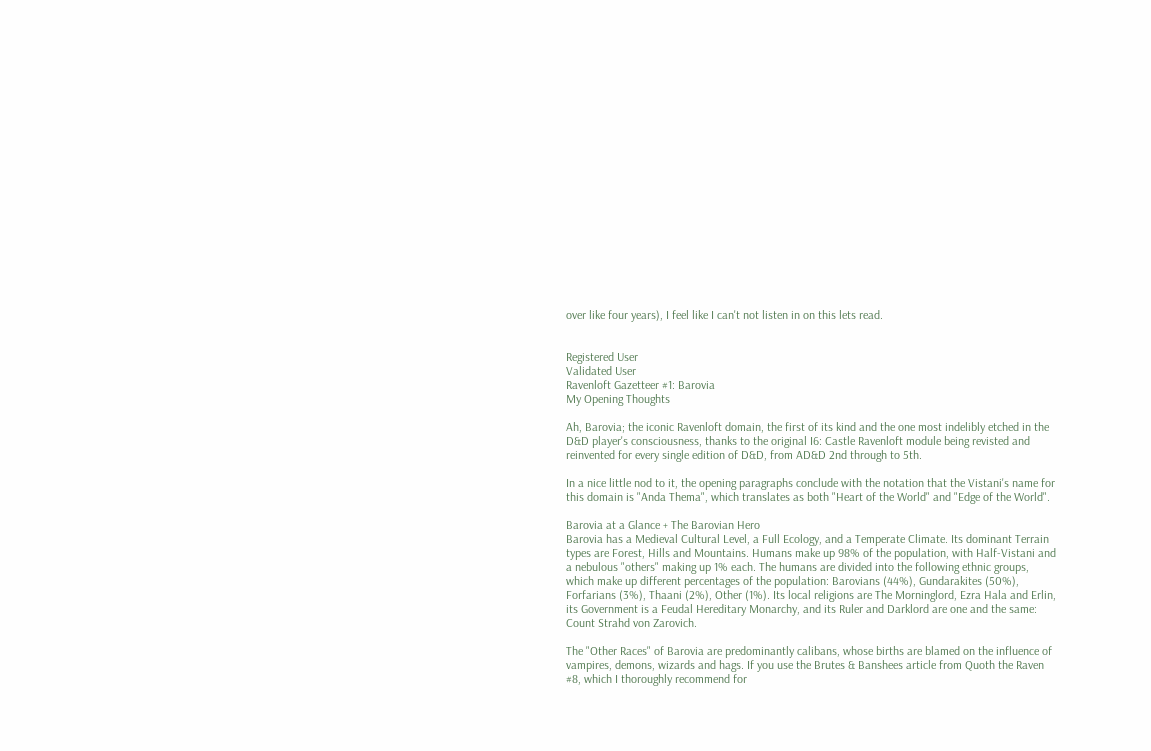over like four years), I feel like I can't not listen in on this lets read.


Registered User
Validated User
Ravenloft Gazetteer #1: Barovia
My Opening Thoughts

Ah, Barovia; the iconic Ravenloft domain, the first of its kind and the one most indelibly etched in the D&D player's consciousness, thanks to the original I6: Castle Ravenloft module being revisted and reinvented for every single edition of D&D, from AD&D 2nd through to 5th.

In a nice little nod to it, the opening paragraphs conclude with the notation that the Vistani's name for this domain is "Anda Thema", which translates as both "Heart of the World" and "Edge of the World".

Barovia at a Glance + The Barovian Hero
Barovia has a Medieval Cultural Level, a Full Ecology, and a Temperate Climate. Its dominant Terrain types are Forest, Hills and Mountains. Humans make up 98% of the population, with Half-Vistani and a nebulous "others" making up 1% each. The humans are divided into the following ethnic groups, which make up different percentages of the population: Barovians (44%), Gundarakites (50%), Forfarians (3%), Thaani (2%), Other (1%). Its local religions are The Morninglord, Ezra Hala and Erlin, its Government is a Feudal Hereditary Monarchy, and its Ruler and Darklord are one and the same: Count Strahd von Zarovich.

The "Other Races" of Barovia are predominantly calibans, whose births are blamed on the influence of vampires, demons, wizards and hags. If you use the Brutes & Banshees article from Quoth the Raven #8, which I thoroughly recommend for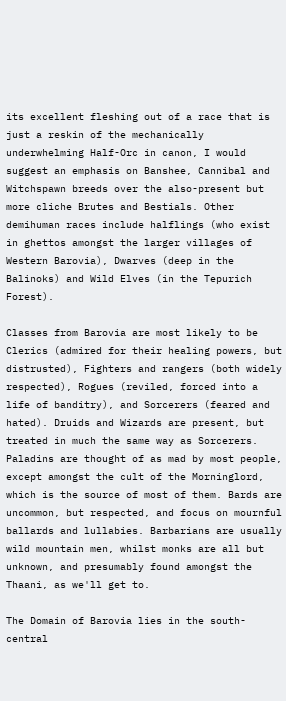its excellent fleshing out of a race that is just a reskin of the mechanically underwhelming Half-Orc in canon, I would suggest an emphasis on Banshee, Cannibal and Witchspawn breeds over the also-present but more cliche Brutes and Bestials. Other demihuman races include halflings (who exist in ghettos amongst the larger villages of Western Barovia), Dwarves (deep in the Balinoks) and Wild Elves (in the Tepurich Forest).

Classes from Barovia are most likely to be Clerics (admired for their healing powers, but distrusted), Fighters and rangers (both widely respected), Rogues (reviled, forced into a life of banditry), and Sorcerers (feared and hated). Druids and Wizards are present, but treated in much the same way as Sorcerers. Paladins are thought of as mad by most people, except amongst the cult of the Morninglord, which is the source of most of them. Bards are uncommon, but respected, and focus on mournful ballards and lullabies. Barbarians are usually wild mountain men, whilst monks are all but unknown, and presumably found amongst the Thaani, as we'll get to.

The Domain of Barovia lies in the south-central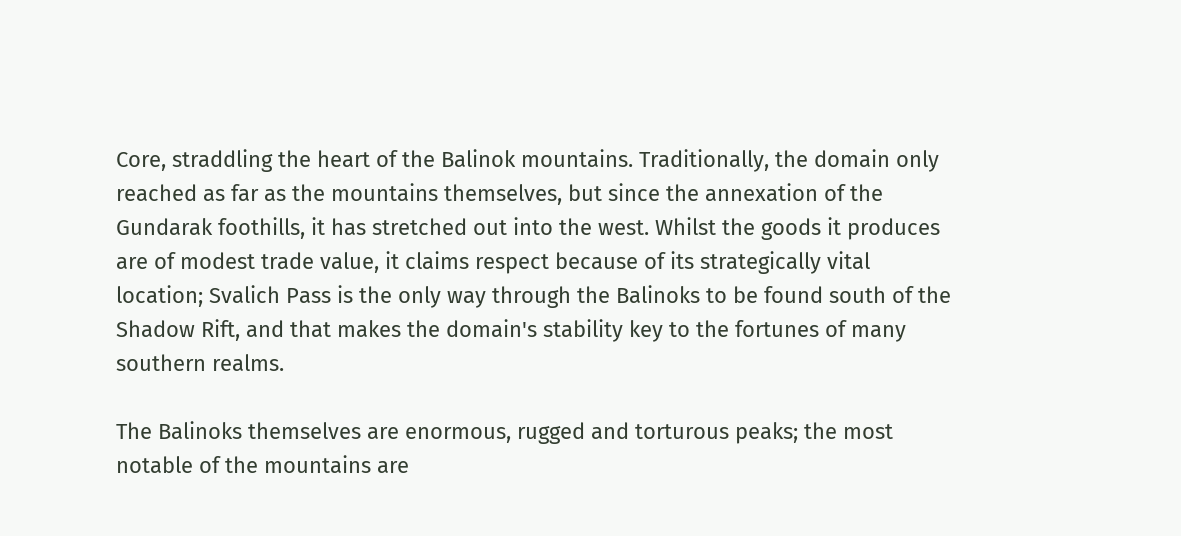Core, straddling the heart of the Balinok mountains. Traditionally, the domain only reached as far as the mountains themselves, but since the annexation of the Gundarak foothills, it has stretched out into the west. Whilst the goods it produces are of modest trade value, it claims respect because of its strategically vital location; Svalich Pass is the only way through the Balinoks to be found south of the Shadow Rift, and that makes the domain's stability key to the fortunes of many southern realms.

The Balinoks themselves are enormous, rugged and torturous peaks; the most notable of the mountains are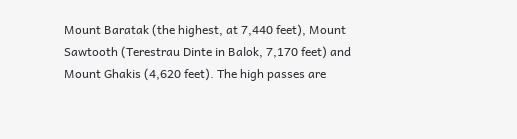Mount Baratak (the highest, at 7,440 feet), Mount Sawtooth (Terestrau Dinte in Balok, 7,170 feet) and Mount Ghakis (4,620 feet). The high passes are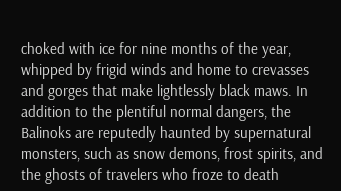choked with ice for nine months of the year, whipped by frigid winds and home to crevasses and gorges that make lightlessly black maws. In addition to the plentiful normal dangers, the Balinoks are reputedly haunted by supernatural monsters, such as snow demons, frost spirits, and the ghosts of travelers who froze to death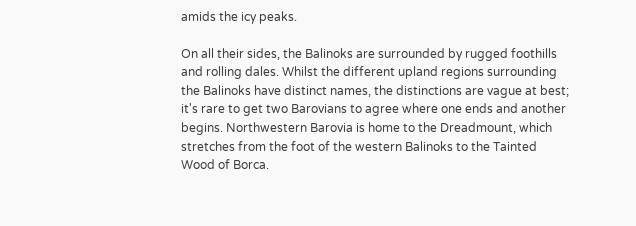amids the icy peaks.

On all their sides, the Balinoks are surrounded by rugged foothills and rolling dales. Whilst the different upland regions surrounding the Balinoks have distinct names, the distinctions are vague at best; it's rare to get two Barovians to agree where one ends and another begins. Northwestern Barovia is home to the Dreadmount, which stretches from the foot of the western Balinoks to the Tainted Wood of Borca.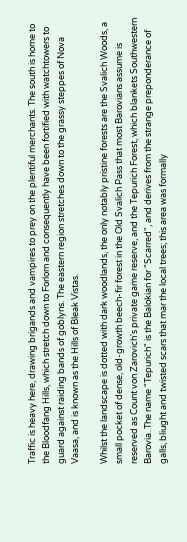Traffic is heavy here, drawing brigands and vampires to prey on the plentiful merchants. The south is home to the Bloodfang Hills, which stretch down to Forlorn and consequently have been fortified with watchtowers to guard against raiding bands of goblyns. The eastern region stretches down to the grassy steppes of Nova Vaasa, and is known as the Hills of Bleak Vistas.

Whilst the landscape is dotted with dark woodlands, the only notably pristine forests are the Svalich Woods, a small pocket of dense, old-growth beech-fir forest in the Old Svalich Pass that most Barovians assume is reserved as Count von Zarovich's private game reserve, and the Tepurich Forest, which blankets Southwestern Barovia. The name "Tepurich" is the Balokian for "Scarred", and derives from the strange preponderance of galls, bliught and twisted scars that mar the local trees; this area was formally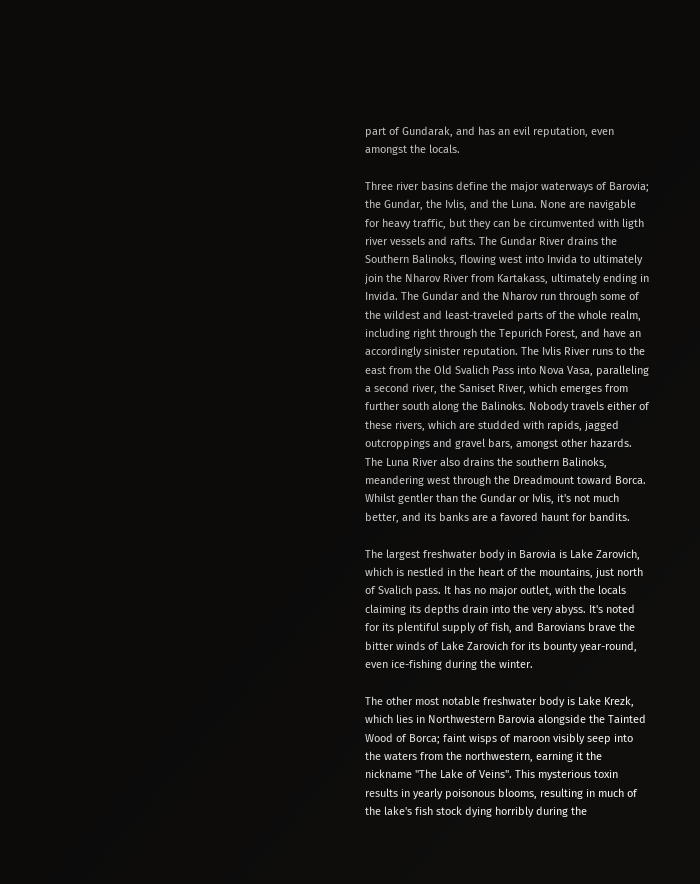part of Gundarak, and has an evil reputation, even amongst the locals.

Three river basins define the major waterways of Barovia; the Gundar, the Ivlis, and the Luna. None are navigable for heavy traffic, but they can be circumvented with ligth river vessels and rafts. The Gundar River drains the Southern Balinoks, flowing west into Invida to ultimately join the Nharov River from Kartakass, ultimately ending in Invida. The Gundar and the Nharov run through some of the wildest and least-traveled parts of the whole realm, including right through the Tepurich Forest, and have an accordingly sinister reputation. The Ivlis River runs to the east from the Old Svalich Pass into Nova Vasa, paralleling a second river, the Saniset River, which emerges from further south along the Balinoks. Nobody travels either of these rivers, which are studded with rapids, jagged outcroppings and gravel bars, amongst other hazards. The Luna River also drains the southern Balinoks, meandering west through the Dreadmount toward Borca. Whilst gentler than the Gundar or Ivlis, it's not much better, and its banks are a favored haunt for bandits.

The largest freshwater body in Barovia is Lake Zarovich, which is nestled in the heart of the mountains, just north of Svalich pass. It has no major outlet, with the locals claiming its depths drain into the very abyss. It's noted for its plentiful supply of fish, and Barovians brave the bitter winds of Lake Zarovich for its bounty year-round, even ice-fishing during the winter.

The other most notable freshwater body is Lake Krezk, which lies in Northwestern Barovia alongside the Tainted Wood of Borca; faint wisps of maroon visibly seep into the waters from the northwestern, earning it the nickname "The Lake of Veins". This mysterious toxin results in yearly poisonous blooms, resulting in much of the lake's fish stock dying horribly during the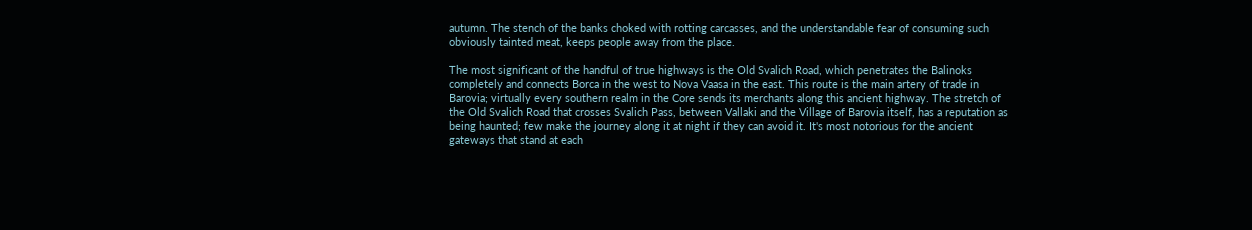autumn. The stench of the banks choked with rotting carcasses, and the understandable fear of consuming such obviously tainted meat, keeps people away from the place.

The most significant of the handful of true highways is the Old Svalich Road, which penetrates the Balinoks completely and connects Borca in the west to Nova Vaasa in the east. This route is the main artery of trade in Barovia; virtually every southern realm in the Core sends its merchants along this ancient highway. The stretch of the Old Svalich Road that crosses Svalich Pass, between Vallaki and the Village of Barovia itself, has a reputation as being haunted; few make the journey along it at night if they can avoid it. It's most notorious for the ancient gateways that stand at each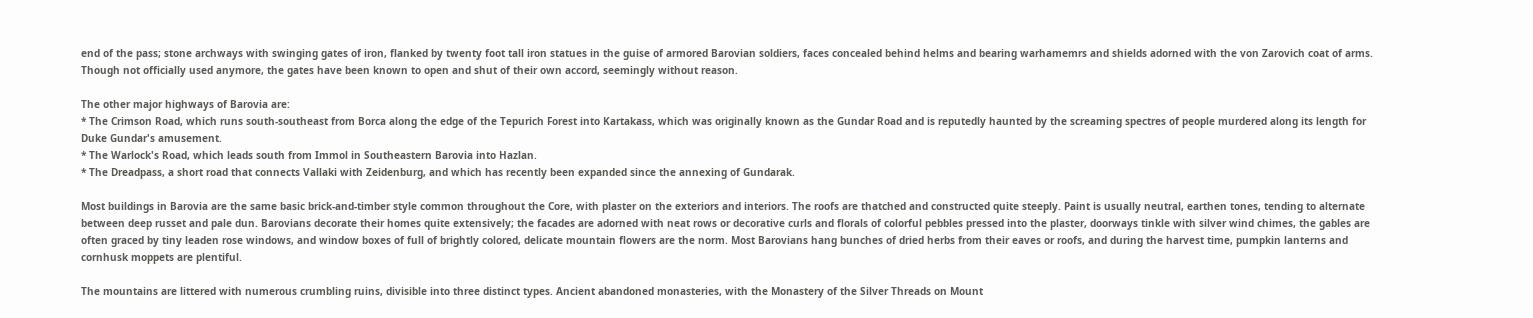end of the pass; stone archways with swinging gates of iron, flanked by twenty foot tall iron statues in the guise of armored Barovian soldiers, faces concealed behind helms and bearing warhamemrs and shields adorned with the von Zarovich coat of arms. Though not officially used anymore, the gates have been known to open and shut of their own accord, seemingly without reason.

The other major highways of Barovia are:
* The Crimson Road, which runs south-southeast from Borca along the edge of the Tepurich Forest into Kartakass, which was originally known as the Gundar Road and is reputedly haunted by the screaming spectres of people murdered along its length for Duke Gundar's amusement.
* The Warlock's Road, which leads south from Immol in Southeastern Barovia into Hazlan.
* The Dreadpass, a short road that connects Vallaki with Zeidenburg, and which has recently been expanded since the annexing of Gundarak.

Most buildings in Barovia are the same basic brick-and-timber style common throughout the Core, with plaster on the exteriors and interiors. The roofs are thatched and constructed quite steeply. Paint is usually neutral, earthen tones, tending to alternate between deep russet and pale dun. Barovians decorate their homes quite extensively; the facades are adorned with neat rows or decorative curls and florals of colorful pebbles pressed into the plaster, doorways tinkle with silver wind chimes, the gables are often graced by tiny leaden rose windows, and window boxes of full of brightly colored, delicate mountain flowers are the norm. Most Barovians hang bunches of dried herbs from their eaves or roofs, and during the harvest time, pumpkin lanterns and cornhusk moppets are plentiful.

The mountains are littered with numerous crumbling ruins, divisible into three distinct types. Ancient abandoned monasteries, with the Monastery of the Silver Threads on Mount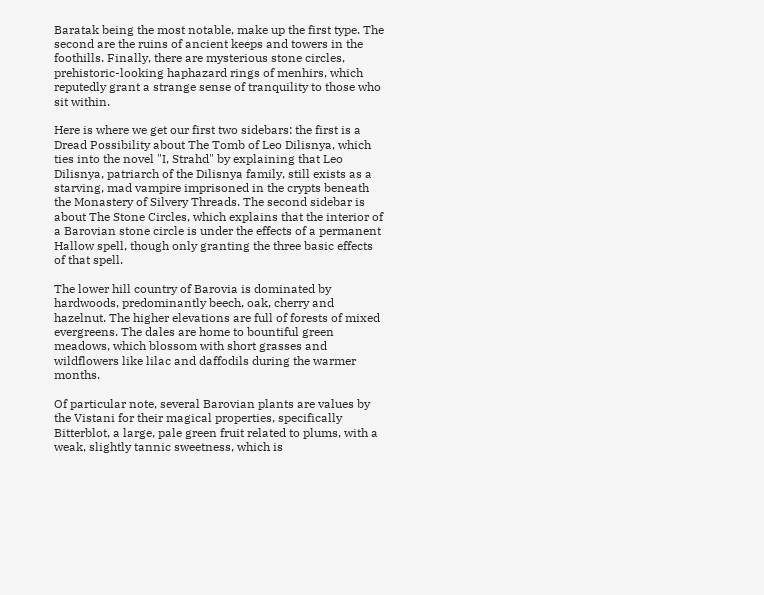Baratak being the most notable, make up the first type. The second are the ruins of ancient keeps and towers in the foothills. Finally, there are mysterious stone circles, prehistoric-looking haphazard rings of menhirs, which reputedly grant a strange sense of tranquility to those who sit within.

Here is where we get our first two sidebars: the first is a Dread Possibility about The Tomb of Leo Dilisnya, which ties into the novel "I, Strahd" by explaining that Leo Dilisnya, patriarch of the Dilisnya family, still exists as a starving, mad vampire imprisoned in the crypts beneath the Monastery of Silvery Threads. The second sidebar is about The Stone Circles, which explains that the interior of a Barovian stone circle is under the effects of a permanent Hallow spell, though only granting the three basic effects of that spell.

The lower hill country of Barovia is dominated by hardwoods, predominantly beech, oak, cherry and hazelnut. The higher elevations are full of forests of mixed evergreens. The dales are home to bountiful green meadows, which blossom with short grasses and wildflowers like lilac and daffodils during the warmer months.

Of particular note, several Barovian plants are values by the Vistani for their magical properties, specifically Bitterblot, a large, pale green fruit related to plums, with a weak, slightly tannic sweetness, which is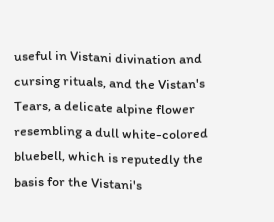useful in Vistani divination and cursing rituals, and the Vistan's Tears, a delicate alpine flower resembling a dull white-colored bluebell, which is reputedly the basis for the Vistani's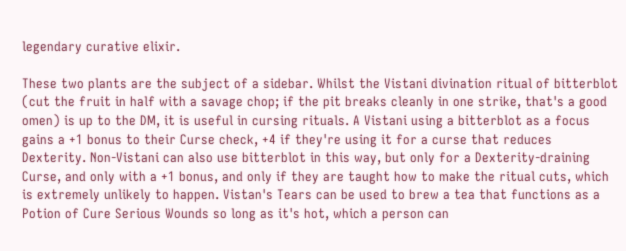legendary curative elixir.

These two plants are the subject of a sidebar. Whilst the Vistani divination ritual of bitterblot (cut the fruit in half with a savage chop; if the pit breaks cleanly in one strike, that's a good omen) is up to the DM, it is useful in cursing rituals. A Vistani using a bitterblot as a focus gains a +1 bonus to their Curse check, +4 if they're using it for a curse that reduces Dexterity. Non-Vistani can also use bitterblot in this way, but only for a Dexterity-draining Curse, and only with a +1 bonus, and only if they are taught how to make the ritual cuts, which is extremely unlikely to happen. Vistan's Tears can be used to brew a tea that functions as a Potion of Cure Serious Wounds so long as it's hot, which a person can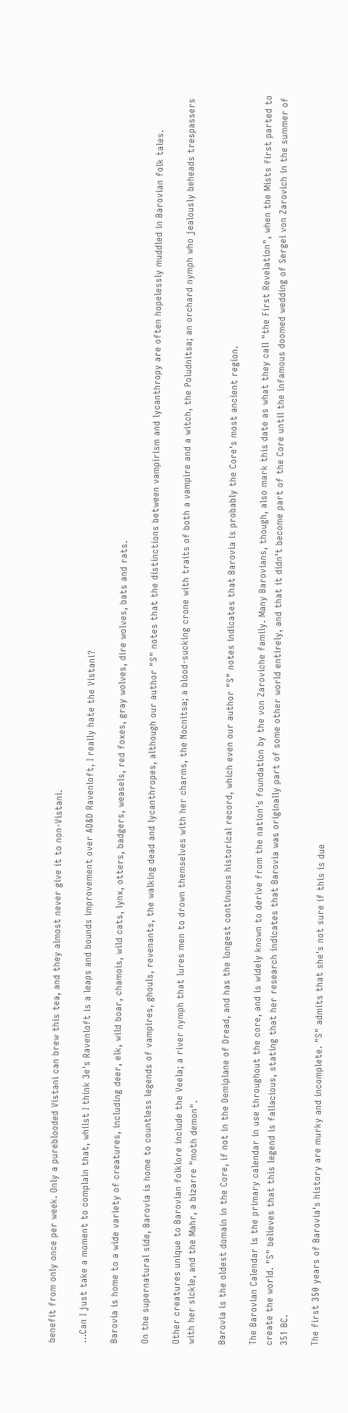benefit from only once per week. Only a pureblooded Vistani can brew this tea, and they almost never give it to non-Vistani.

...Can I just take a moment to complain that, whilst I think 3e's Ravenloft is a leaps and bounds improvement over AD&D Ravenloft, I really hate the Vistani?

Barovia is home to a wide variety of creatures, including deer, elk, wild boar, chamois, wild cats, lynx, otters, badgers, weasels, red foxes, gray wolves, dire wolves, bats and rats.

On the supernatural side, Barovia is home to countless legends of vampires, ghouls, revenants, the walking dead and lycanthropes, although our author "S" notes that the distinctions between vampirism and lycanthropy are often hopelessly muddled in Barovian folk tales.

Other creatures unique to Barovian folklore include the Veela; a river nymph that lures men to drown themselves with her charms, the Nocnitsa; a blood-sucking crone with traits of both a vampire and a witch, the Poludnitsa; an orchard nymph who jealously beheads trespassers with her sickle, and the Mahr, a bizarre "moth demon".

Barovia is the oldest domain in the Core, if not in the Demiplane of Dread, and has the longest continuous historical record, which even our author "S" notes indicates that Barovia is probably the Core's most ancient region.

The Barovian Calendar is the primary calendar in use throughout the core, and is widely known to derive from the nation's foundation by the von Zaroviche family. Many Barovians, though, also mark this date as what they call "the First Revelation", when the Mists first parted to create the world. "S" believes that this legend is fallacious, stating that her research indicates that Barovia was originally part of some other world entirely, and that it didn't become part of the Core until the infamous doomed wedding of Sergei von Zarovich in the summer of 351 BC.

The first 350 years of Barovia's history are murky and incomplete. "S" admits that she's not sure if this is due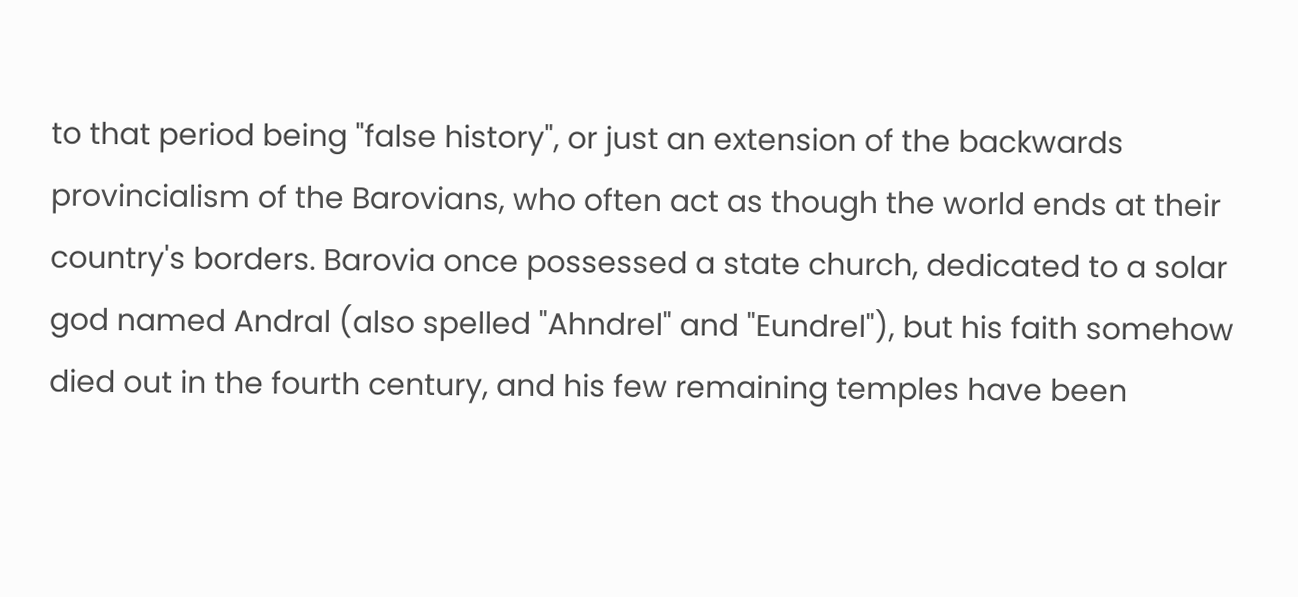to that period being "false history", or just an extension of the backwards provincialism of the Barovians, who often act as though the world ends at their country's borders. Barovia once possessed a state church, dedicated to a solar god named Andral (also spelled "Ahndrel" and "Eundrel"), but his faith somehow died out in the fourth century, and his few remaining temples have been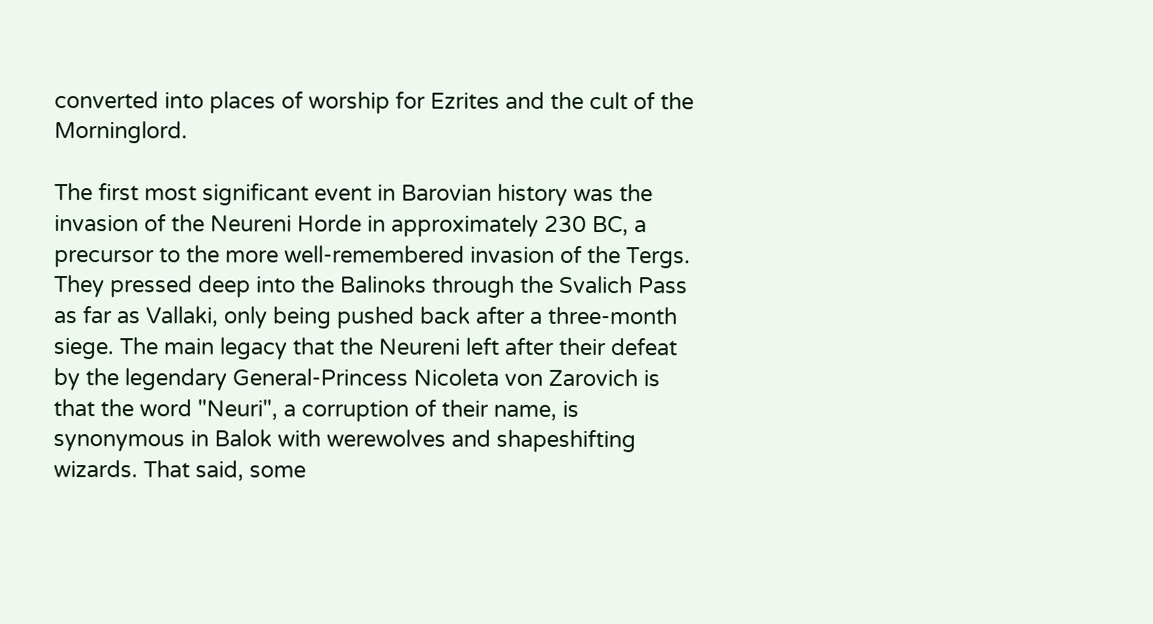converted into places of worship for Ezrites and the cult of the Morninglord.

The first most significant event in Barovian history was the invasion of the Neureni Horde in approximately 230 BC, a precursor to the more well-remembered invasion of the Tergs. They pressed deep into the Balinoks through the Svalich Pass as far as Vallaki, only being pushed back after a three-month siege. The main legacy that the Neureni left after their defeat by the legendary General-Princess Nicoleta von Zarovich is that the word "Neuri", a corruption of their name, is synonymous in Balok with werewolves and shapeshifting wizards. That said, some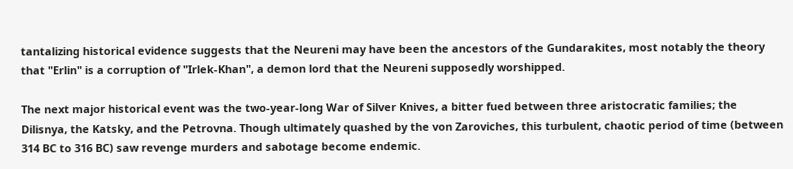tantalizing historical evidence suggests that the Neureni may have been the ancestors of the Gundarakites, most notably the theory that "Erlin" is a corruption of "Irlek-Khan", a demon lord that the Neureni supposedly worshipped.

The next major historical event was the two-year-long War of Silver Knives, a bitter fued between three aristocratic families; the Dilisnya, the Katsky, and the Petrovna. Though ultimately quashed by the von Zaroviches, this turbulent, chaotic period of time (between 314 BC to 316 BC) saw revenge murders and sabotage become endemic.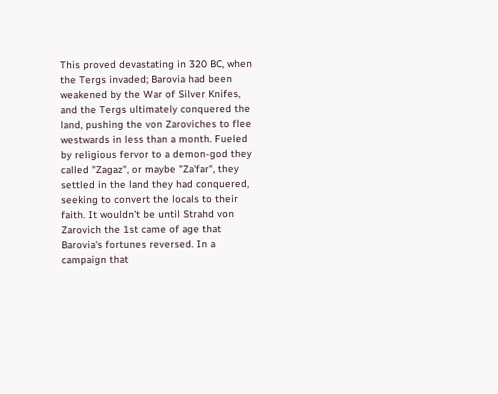This proved devastating in 320 BC, when the Tergs invaded; Barovia had been weakened by the War of Silver Knifes, and the Tergs ultimately conquered the land, pushing the von Zaroviches to flee westwards in less than a month. Fueled by religious fervor to a demon-god they called "Zagaz", or maybe "Za'far", they settled in the land they had conquered, seeking to convert the locals to their faith. It wouldn't be until Strahd von Zarovich the 1st came of age that Barovia's fortunes reversed. In a campaign that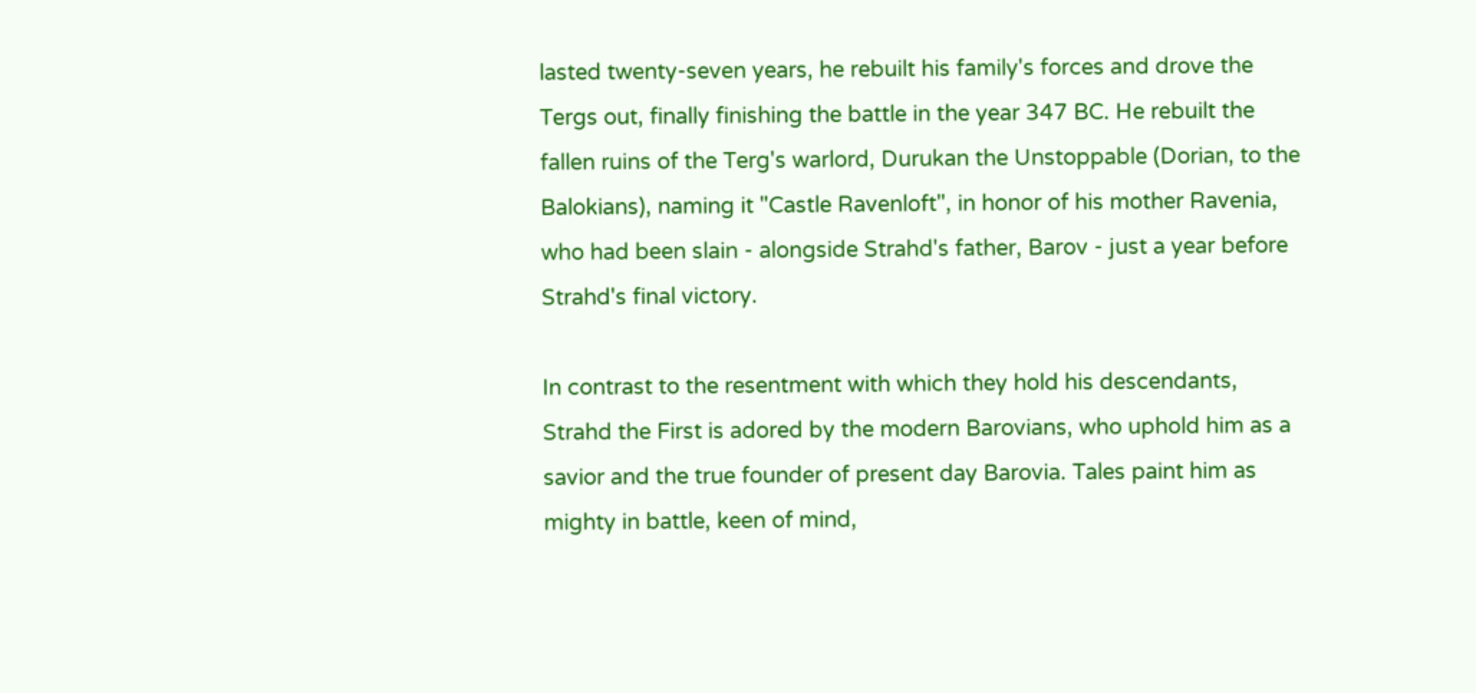lasted twenty-seven years, he rebuilt his family's forces and drove the Tergs out, finally finishing the battle in the year 347 BC. He rebuilt the fallen ruins of the Terg's warlord, Durukan the Unstoppable (Dorian, to the Balokians), naming it "Castle Ravenloft", in honor of his mother Ravenia, who had been slain - alongside Strahd's father, Barov - just a year before Strahd's final victory.

In contrast to the resentment with which they hold his descendants, Strahd the First is adored by the modern Barovians, who uphold him as a savior and the true founder of present day Barovia. Tales paint him as mighty in battle, keen of mind,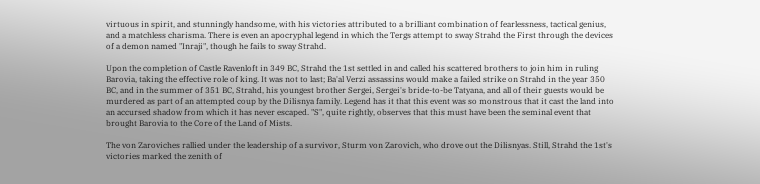virtuous in spirit, and stunningly handsome, with his victories attributed to a brilliant combination of fearlessness, tactical genius, and a matchless charisma. There is even an apocryphal legend in which the Tergs attempt to sway Strahd the First through the devices of a demon named "Inraji", though he fails to sway Strahd.

Upon the completion of Castle Ravenloft in 349 BC, Strahd the 1st settled in and called his scattered brothers to join him in ruling Barovia, taking the effective role of king. It was not to last; Ba'al Verzi assassins would make a failed strike on Strahd in the year 350 BC, and in the summer of 351 BC, Strahd, his youngest brother Sergei, Sergei's bride-to-be Tatyana, and all of their guests would be murdered as part of an attempted coup by the Dilisnya family. Legend has it that this event was so monstrous that it cast the land into an accursed shadow from which it has never escaped. "S", quite rightly, observes that this must have been the seminal event that brought Barovia to the Core of the Land of Mists.

The von Zaroviches rallied under the leadership of a survivor, Sturm von Zarovich, who drove out the Dilisnyas. Still, Strahd the 1st's victories marked the zenith of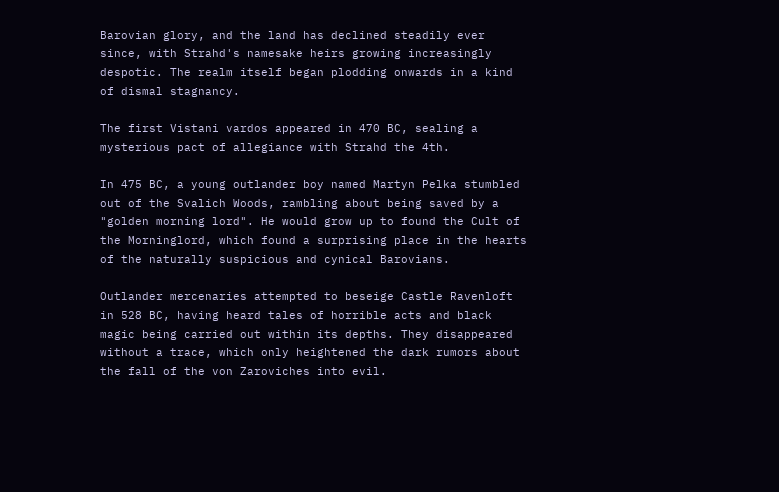Barovian glory, and the land has declined steadily ever since, with Strahd's namesake heirs growing increasingly despotic. The realm itself began plodding onwards in a kind of dismal stagnancy.

The first Vistani vardos appeared in 470 BC, sealing a mysterious pact of allegiance with Strahd the 4th.

In 475 BC, a young outlander boy named Martyn Pelka stumbled out of the Svalich Woods, rambling about being saved by a "golden morning lord". He would grow up to found the Cult of the Morninglord, which found a surprising place in the hearts of the naturally suspicious and cynical Barovians.

Outlander mercenaries attempted to beseige Castle Ravenloft in 528 BC, having heard tales of horrible acts and black magic being carried out within its depths. They disappeared without a trace, which only heightened the dark rumors about the fall of the von Zaroviches into evil.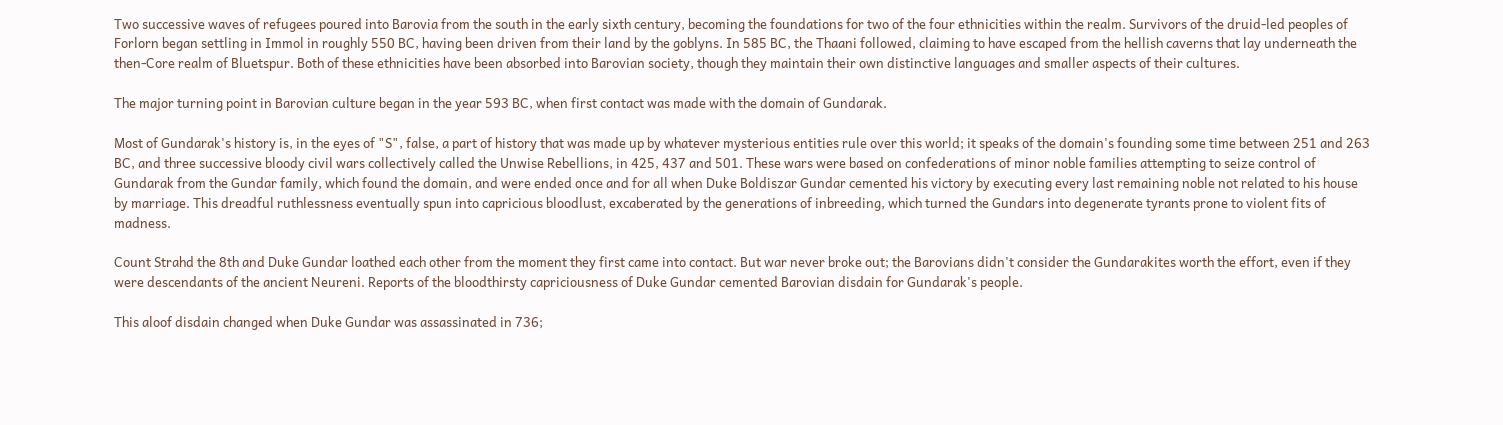Two successive waves of refugees poured into Barovia from the south in the early sixth century, becoming the foundations for two of the four ethnicities within the realm. Survivors of the druid-led peoples of Forlorn began settling in Immol in roughly 550 BC, having been driven from their land by the goblyns. In 585 BC, the Thaani followed, claiming to have escaped from the hellish caverns that lay underneath the then-Core realm of Bluetspur. Both of these ethnicities have been absorbed into Barovian society, though they maintain their own distinctive languages and smaller aspects of their cultures.

The major turning point in Barovian culture began in the year 593 BC, when first contact was made with the domain of Gundarak.

Most of Gundarak's history is, in the eyes of "S", false, a part of history that was made up by whatever mysterious entities rule over this world; it speaks of the domain's founding some time between 251 and 263 BC, and three successive bloody civil wars collectively called the Unwise Rebellions, in 425, 437 and 501. These wars were based on confederations of minor noble families attempting to seize control of Gundarak from the Gundar family, which found the domain, and were ended once and for all when Duke Boldiszar Gundar cemented his victory by executing every last remaining noble not related to his house by marriage. This dreadful ruthlessness eventually spun into capricious bloodlust, excaberated by the generations of inbreeding, which turned the Gundars into degenerate tyrants prone to violent fits of madness.

Count Strahd the 8th and Duke Gundar loathed each other from the moment they first came into contact. But war never broke out; the Barovians didn't consider the Gundarakites worth the effort, even if they were descendants of the ancient Neureni. Reports of the bloodthirsty capriciousness of Duke Gundar cemented Barovian disdain for Gundarak's people.

This aloof disdain changed when Duke Gundar was assassinated in 736;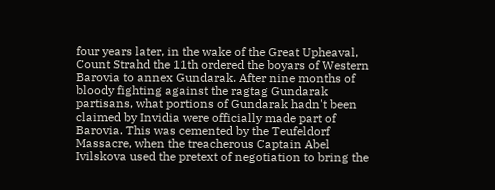four years later, in the wake of the Great Upheaval, Count Strahd the 11th ordered the boyars of Western Barovia to annex Gundarak. After nine months of bloody fighting against the ragtag Gundarak partisans, what portions of Gundarak hadn't been claimed by Invidia were officially made part of Barovia. This was cemented by the Teufeldorf Massacre, when the treacherous Captain Abel Ivilskova used the pretext of negotiation to bring the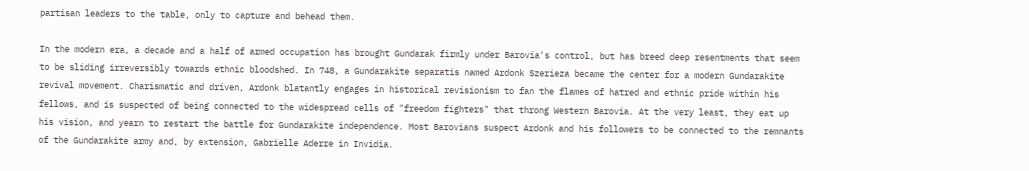partisan leaders to the table, only to capture and behead them.

In the modern era, a decade and a half of armed occupation has brought Gundarak firmly under Barovia's control, but has breed deep resentments that seem to be sliding irreversibly towards ethnic bloodshed. In 748, a Gundarakite separatis named Ardonk Szerieza became the center for a modern Gundarakite revival movement. Charismatic and driven, Ardonk blatantly engages in historical revisionism to fan the flames of hatred and ethnic pride within his fellows, and is suspected of being connected to the widespread cells of "freedom fighters" that throng Western Barovia. At the very least, they eat up his vision, and yearn to restart the battle for Gundarakite independence. Most Barovians suspect Ardonk and his followers to be connected to the remnants of the Gundarakite army and, by extension, Gabrielle Aderre in Invidia.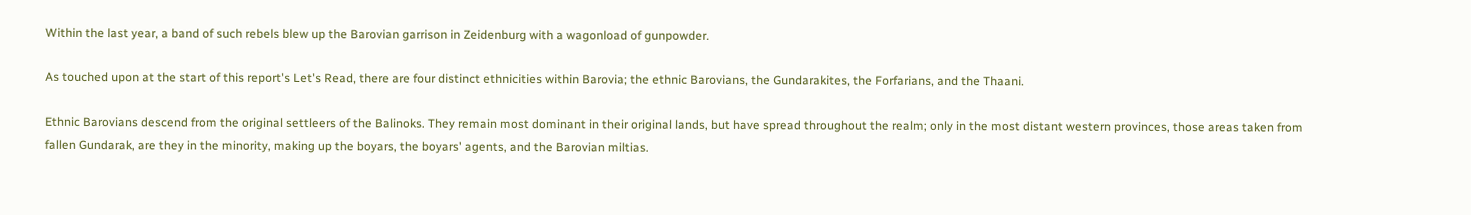Within the last year, a band of such rebels blew up the Barovian garrison in Zeidenburg with a wagonload of gunpowder.

As touched upon at the start of this report's Let's Read, there are four distinct ethnicities within Barovia; the ethnic Barovians, the Gundarakites, the Forfarians, and the Thaani.

Ethnic Barovians descend from the original settleers of the Balinoks. They remain most dominant in their original lands, but have spread throughout the realm; only in the most distant western provinces, those areas taken from fallen Gundarak, are they in the minority, making up the boyars, the boyars' agents, and the Barovian miltias.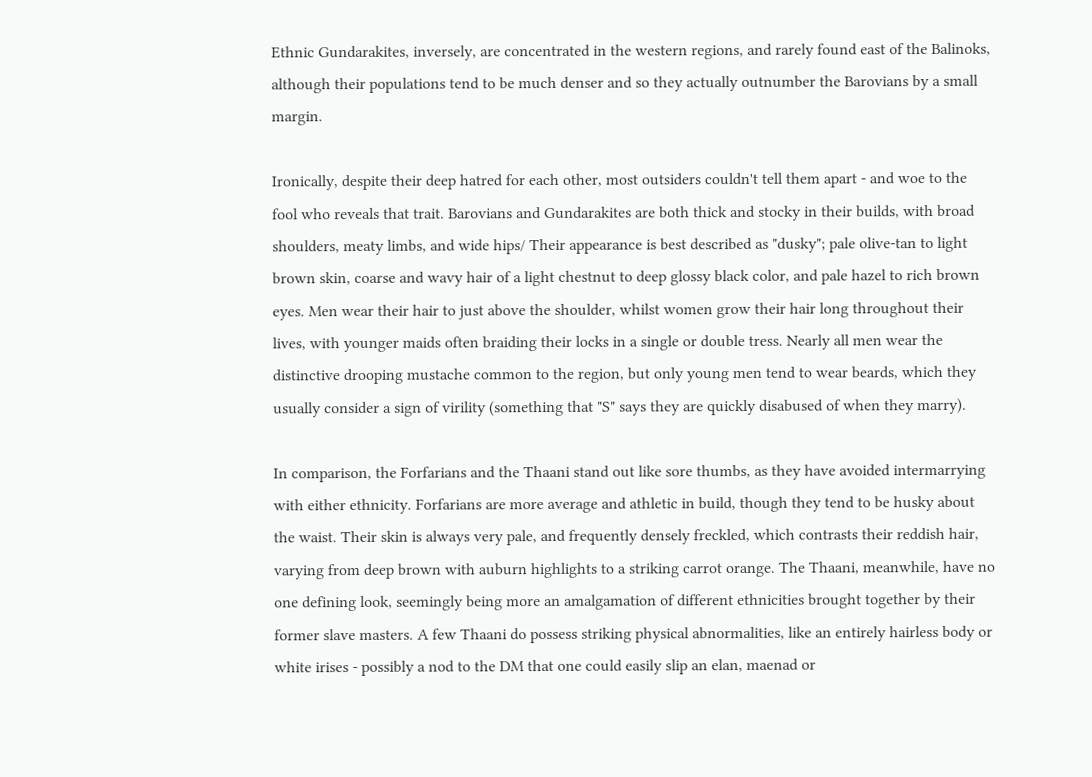Ethnic Gundarakites, inversely, are concentrated in the western regions, and rarely found east of the Balinoks, although their populations tend to be much denser and so they actually outnumber the Barovians by a small margin.

Ironically, despite their deep hatred for each other, most outsiders couldn't tell them apart - and woe to the fool who reveals that trait. Barovians and Gundarakites are both thick and stocky in their builds, with broad shoulders, meaty limbs, and wide hips/ Their appearance is best described as "dusky"; pale olive-tan to light brown skin, coarse and wavy hair of a light chestnut to deep glossy black color, and pale hazel to rich brown eyes. Men wear their hair to just above the shoulder, whilst women grow their hair long throughout their lives, with younger maids often braiding their locks in a single or double tress. Nearly all men wear the distinctive drooping mustache common to the region, but only young men tend to wear beards, which they usually consider a sign of virility (something that "S" says they are quickly disabused of when they marry).

In comparison, the Forfarians and the Thaani stand out like sore thumbs, as they have avoided intermarrying with either ethnicity. Forfarians are more average and athletic in build, though they tend to be husky about the waist. Their skin is always very pale, and frequently densely freckled, which contrasts their reddish hair, varying from deep brown with auburn highlights to a striking carrot orange. The Thaani, meanwhile, have no one defining look, seemingly being more an amalgamation of different ethnicities brought together by their former slave masters. A few Thaani do possess striking physical abnormalities, like an entirely hairless body or white irises - possibly a nod to the DM that one could easily slip an elan, maenad or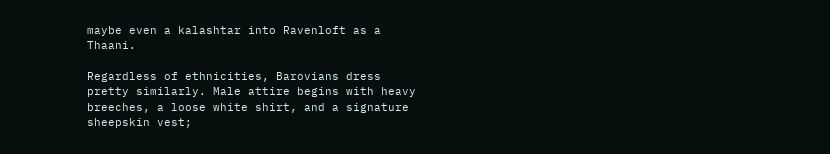maybe even a kalashtar into Ravenloft as a Thaani.

Regardless of ethnicities, Barovians dress pretty similarly. Male attire begins with heavy breeches, a loose white shirt, and a signature sheepskin vest;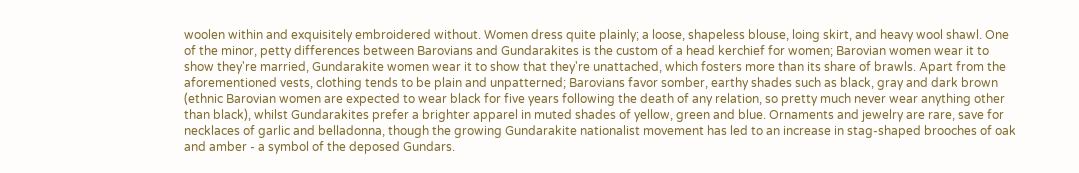woolen within and exquisitely embroidered without. Women dress quite plainly; a loose, shapeless blouse, loing skirt, and heavy wool shawl. One of the minor, petty differences between Barovians and Gundarakites is the custom of a head kerchief for women; Barovian women wear it to show they're married, Gundarakite women wear it to show that they're unattached, which fosters more than its share of brawls. Apart from the aforementioned vests, clothing tends to be plain and unpatterned; Barovians favor somber, earthy shades such as black, gray and dark brown (ethnic Barovian women are expected to wear black for five years following the death of any relation, so pretty much never wear anything other than black), whilst Gundarakites prefer a brighter apparel in muted shades of yellow, green and blue. Ornaments and jewelry are rare, save for necklaces of garlic and belladonna, though the growing Gundarakite nationalist movement has led to an increase in stag-shaped brooches of oak and amber - a symbol of the deposed Gundars.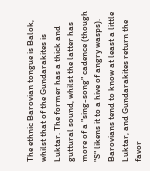The ethnic Barovian tongue is Balok, whilst that of the Gundarakites is Luktar. The former has a thick and guttural sound, whilst the latter has more of a "sing-song" cadence (though "S" likens it to a hive of angry wasps). Barovians tend to know at least a little Luktar, and Gundarakites return the favor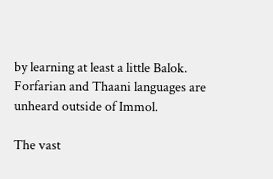by learning at least a little Balok. Forfarian and Thaani languages are unheard outside of Immol.

The vast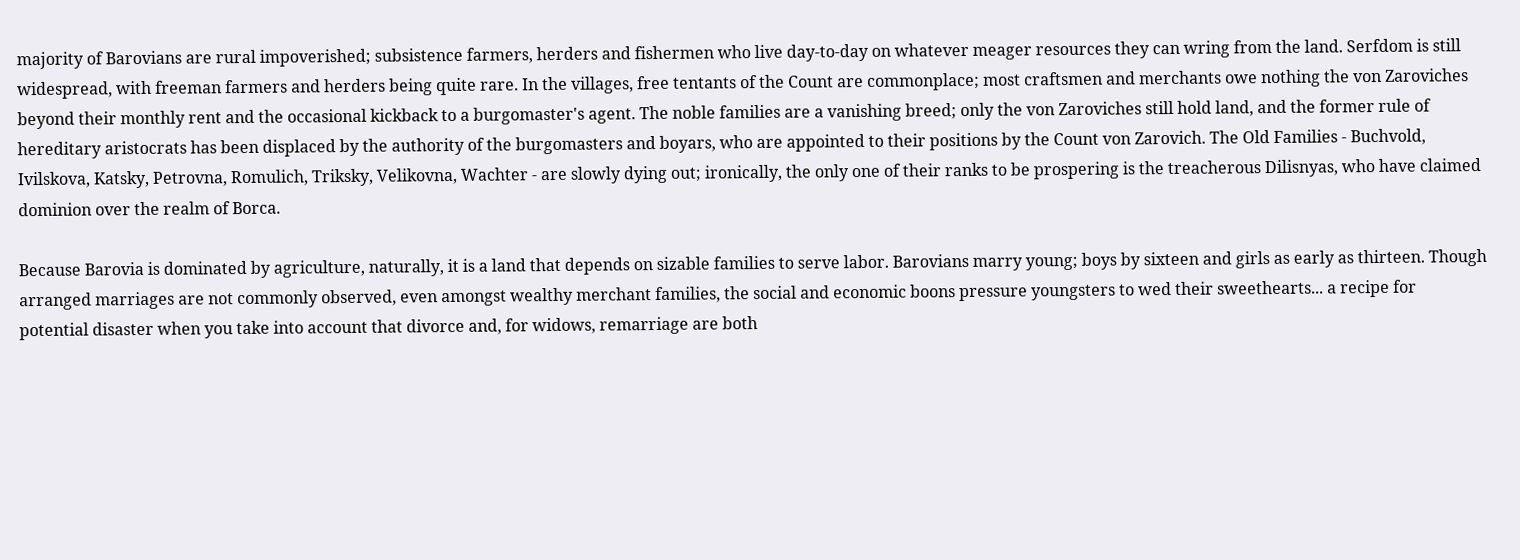majority of Barovians are rural impoverished; subsistence farmers, herders and fishermen who live day-to-day on whatever meager resources they can wring from the land. Serfdom is still widespread, with freeman farmers and herders being quite rare. In the villages, free tentants of the Count are commonplace; most craftsmen and merchants owe nothing the von Zaroviches beyond their monthly rent and the occasional kickback to a burgomaster's agent. The noble families are a vanishing breed; only the von Zaroviches still hold land, and the former rule of hereditary aristocrats has been displaced by the authority of the burgomasters and boyars, who are appointed to their positions by the Count von Zarovich. The Old Families - Buchvold, Ivilskova, Katsky, Petrovna, Romulich, Triksky, Velikovna, Wachter - are slowly dying out; ironically, the only one of their ranks to be prospering is the treacherous Dilisnyas, who have claimed dominion over the realm of Borca.

Because Barovia is dominated by agriculture, naturally, it is a land that depends on sizable families to serve labor. Barovians marry young; boys by sixteen and girls as early as thirteen. Though arranged marriages are not commonly observed, even amongst wealthy merchant families, the social and economic boons pressure youngsters to wed their sweethearts... a recipe for potential disaster when you take into account that divorce and, for widows, remarriage are both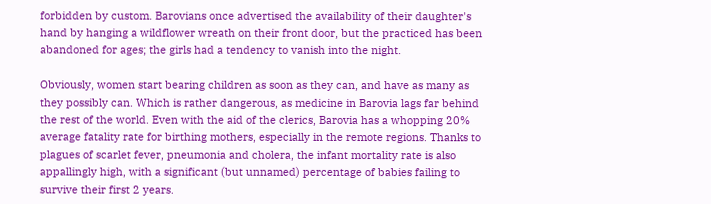forbidden by custom. Barovians once advertised the availability of their daughter's hand by hanging a wildflower wreath on their front door, but the practiced has been abandoned for ages; the girls had a tendency to vanish into the night.

Obviously, women start bearing children as soon as they can, and have as many as they possibly can. Which is rather dangerous, as medicine in Barovia lags far behind the rest of the world. Even with the aid of the clerics, Barovia has a whopping 20% average fatality rate for birthing mothers, especially in the remote regions. Thanks to plagues of scarlet fever, pneumonia and cholera, the infant mortality rate is also appallingly high, with a significant (but unnamed) percentage of babies failing to survive their first 2 years.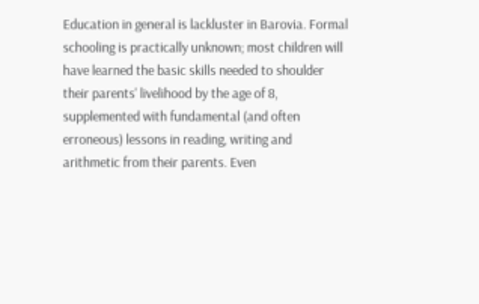Education in general is lackluster in Barovia. Formal schooling is practically unknown; most children will have learned the basic skills needed to shoulder their parents' livelihood by the age of 8, supplemented with fundamental (and often erroneous) lessons in reading, writing and arithmetic from their parents. Even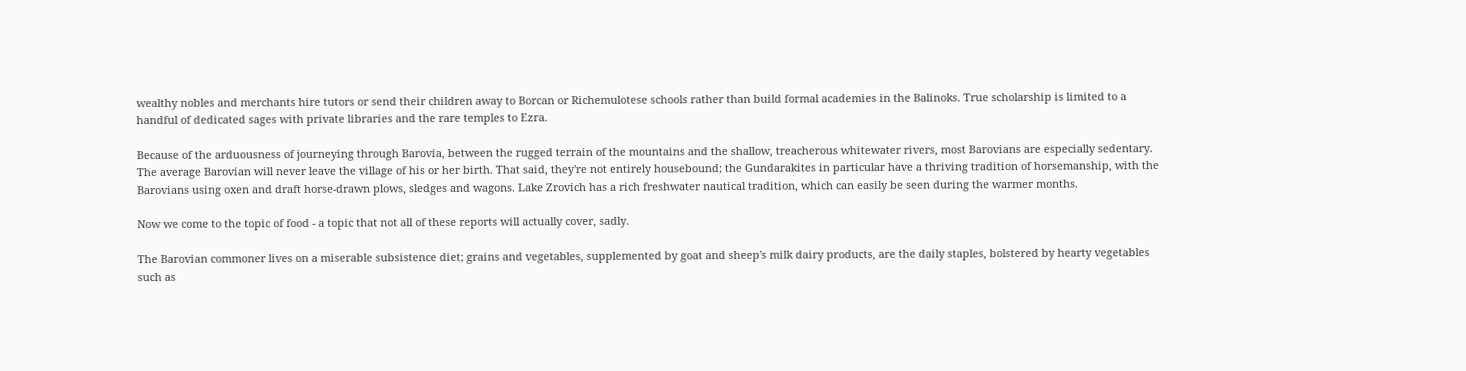wealthy nobles and merchants hire tutors or send their children away to Borcan or Richemulotese schools rather than build formal academies in the Balinoks. True scholarship is limited to a handful of dedicated sages with private libraries and the rare temples to Ezra.

Because of the arduousness of journeying through Barovia, between the rugged terrain of the mountains and the shallow, treacherous whitewater rivers, most Barovians are especially sedentary. The average Barovian will never leave the village of his or her birth. That said, they're not entirely housebound; the Gundarakites in particular have a thriving tradition of horsemanship, with the Barovians using oxen and draft horse-drawn plows, sledges and wagons. Lake Zrovich has a rich freshwater nautical tradition, which can easily be seen during the warmer months.

Now we come to the topic of food - a topic that not all of these reports will actually cover, sadly.

The Barovian commoner lives on a miserable subsistence diet; grains and vegetables, supplemented by goat and sheep's milk dairy products, are the daily staples, bolstered by hearty vegetables such as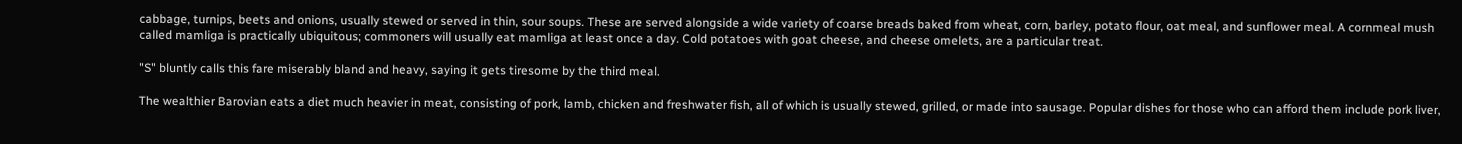cabbage, turnips, beets and onions, usually stewed or served in thin, sour soups. These are served alongside a wide variety of coarse breads baked from wheat, corn, barley, potato flour, oat meal, and sunflower meal. A cornmeal mush called mamliga is practically ubiquitous; commoners will usually eat mamliga at least once a day. Cold potatoes with goat cheese, and cheese omelets, are a particular treat.

"S" bluntly calls this fare miserably bland and heavy, saying it gets tiresome by the third meal.

The wealthier Barovian eats a diet much heavier in meat, consisting of pork, lamb, chicken and freshwater fish, all of which is usually stewed, grilled, or made into sausage. Popular dishes for those who can afford them include pork liver,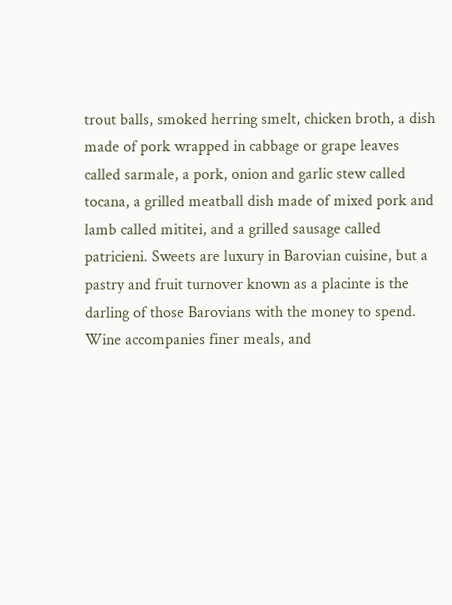trout balls, smoked herring smelt, chicken broth, a dish made of pork wrapped in cabbage or grape leaves called sarmale, a pork, onion and garlic stew called tocana, a grilled meatball dish made of mixed pork and lamb called mititei, and a grilled sausage called patricieni. Sweets are luxury in Barovian cuisine, but a pastry and fruit turnover known as a placinte is the darling of those Barovians with the money to spend. Wine accompanies finer meals, and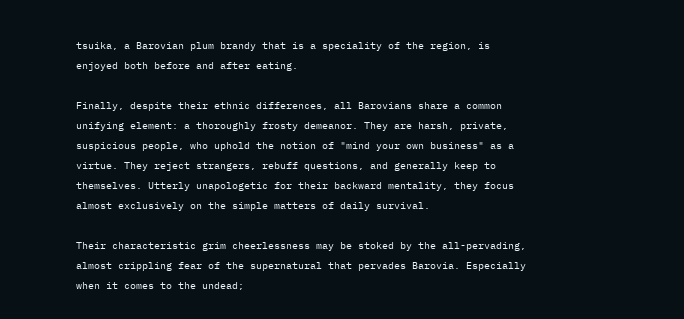tsuika, a Barovian plum brandy that is a speciality of the region, is enjoyed both before and after eating.

Finally, despite their ethnic differences, all Barovians share a common unifying element: a thoroughly frosty demeanor. They are harsh, private, suspicious people, who uphold the notion of "mind your own business" as a virtue. They reject strangers, rebuff questions, and generally keep to themselves. Utterly unapologetic for their backward mentality, they focus almost exclusively on the simple matters of daily survival.

Their characteristic grim cheerlessness may be stoked by the all-pervading, almost crippling fear of the supernatural that pervades Barovia. Especially when it comes to the undead;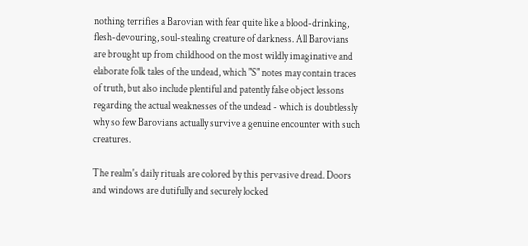nothing terrifies a Barovian with fear quite like a blood-drinking, flesh-devouring, soul-stealing creature of darkness. All Barovians are brought up from childhood on the most wildly imaginative and elaborate folk tales of the undead, which "S" notes may contain traces of truth, but also include plentiful and patently false object lessons regarding the actual weaknesses of the undead - which is doubtlessly why so few Barovians actually survive a genuine encounter with such creatures.

The realm's daily rituals are colored by this pervasive dread. Doors and windows are dutifully and securely locked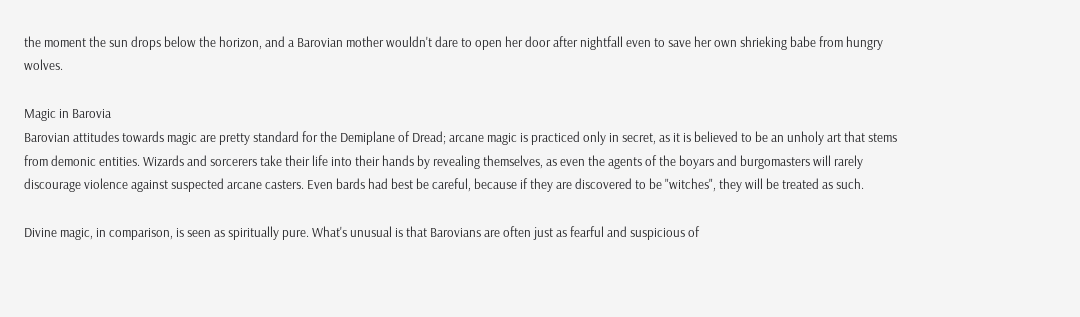the moment the sun drops below the horizon, and a Barovian mother wouldn't dare to open her door after nightfall even to save her own shrieking babe from hungry wolves.

Magic in Barovia
Barovian attitudes towards magic are pretty standard for the Demiplane of Dread; arcane magic is practiced only in secret, as it is believed to be an unholy art that stems from demonic entities. Wizards and sorcerers take their life into their hands by revealing themselves, as even the agents of the boyars and burgomasters will rarely discourage violence against suspected arcane casters. Even bards had best be careful, because if they are discovered to be "witches", they will be treated as such.

Divine magic, in comparison, is seen as spiritually pure. What's unusual is that Barovians are often just as fearful and suspicious of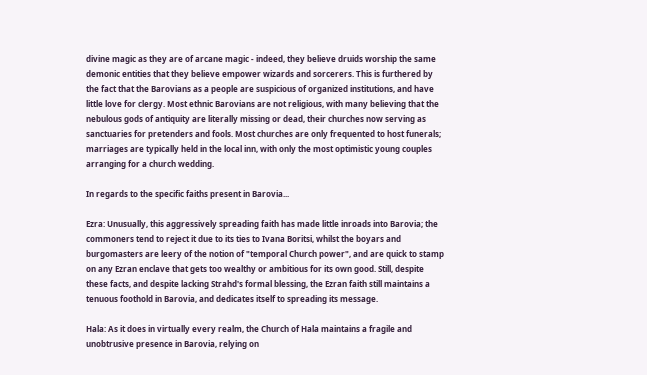divine magic as they are of arcane magic - indeed, they believe druids worship the same demonic entities that they believe empower wizards and sorcerers. This is furthered by the fact that the Barovians as a people are suspicious of organized institutions, and have little love for clergy. Most ethnic Barovians are not religious, with many believing that the nebulous gods of antiquity are literally missing or dead, their churches now serving as sanctuaries for pretenders and fools. Most churches are only frequented to host funerals; marriages are typically held in the local inn, with only the most optimistic young couples arranging for a church wedding.

In regards to the specific faiths present in Barovia...

Ezra: Unusually, this aggressively spreading faith has made little inroads into Barovia; the commoners tend to reject it due to its ties to Ivana Boritsi, whilst the boyars and burgomasters are leery of the notion of "temporal Church power", and are quick to stamp on any Ezran enclave that gets too wealthy or ambitious for its own good. Still, despite these facts, and despite lacking Strahd's formal blessing, the Ezran faith still maintains a tenuous foothold in Barovia, and dedicates itself to spreading its message.

Hala: As it does in virtually every realm, the Church of Hala maintains a fragile and unobtrusive presence in Barovia, relying on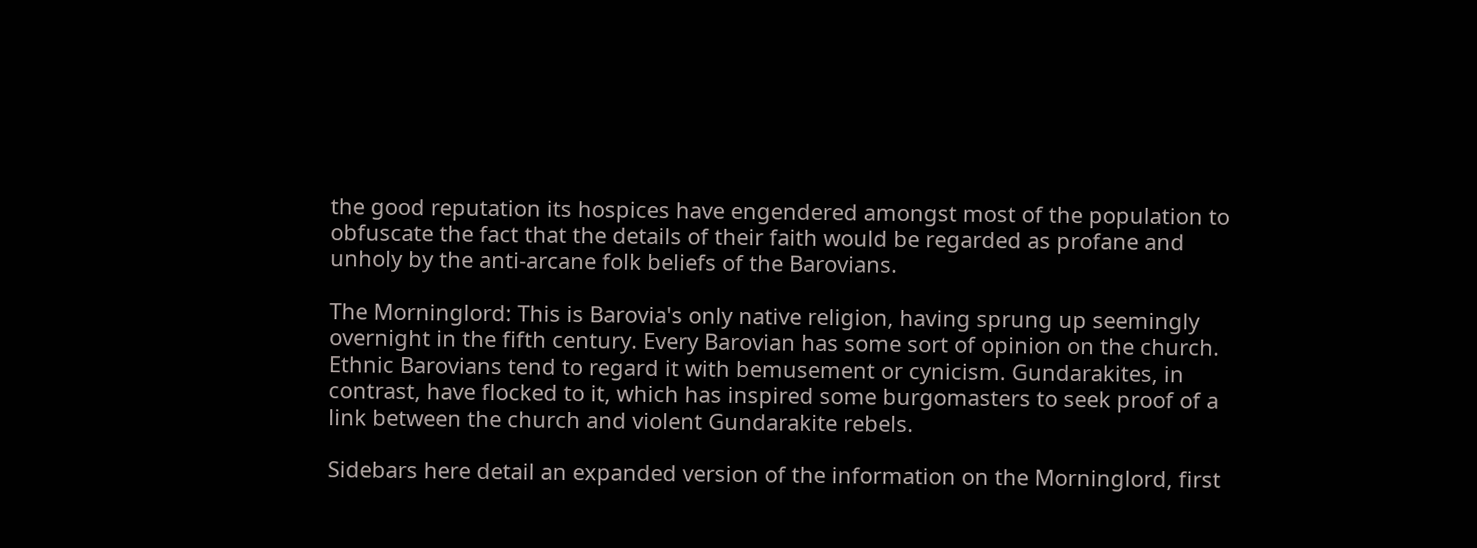the good reputation its hospices have engendered amongst most of the population to obfuscate the fact that the details of their faith would be regarded as profane and unholy by the anti-arcane folk beliefs of the Barovians.

The Morninglord: This is Barovia's only native religion, having sprung up seemingly overnight in the fifth century. Every Barovian has some sort of opinion on the church. Ethnic Barovians tend to regard it with bemusement or cynicism. Gundarakites, in contrast, have flocked to it, which has inspired some burgomasters to seek proof of a link between the church and violent Gundarakite rebels.

Sidebars here detail an expanded version of the information on the Morninglord, first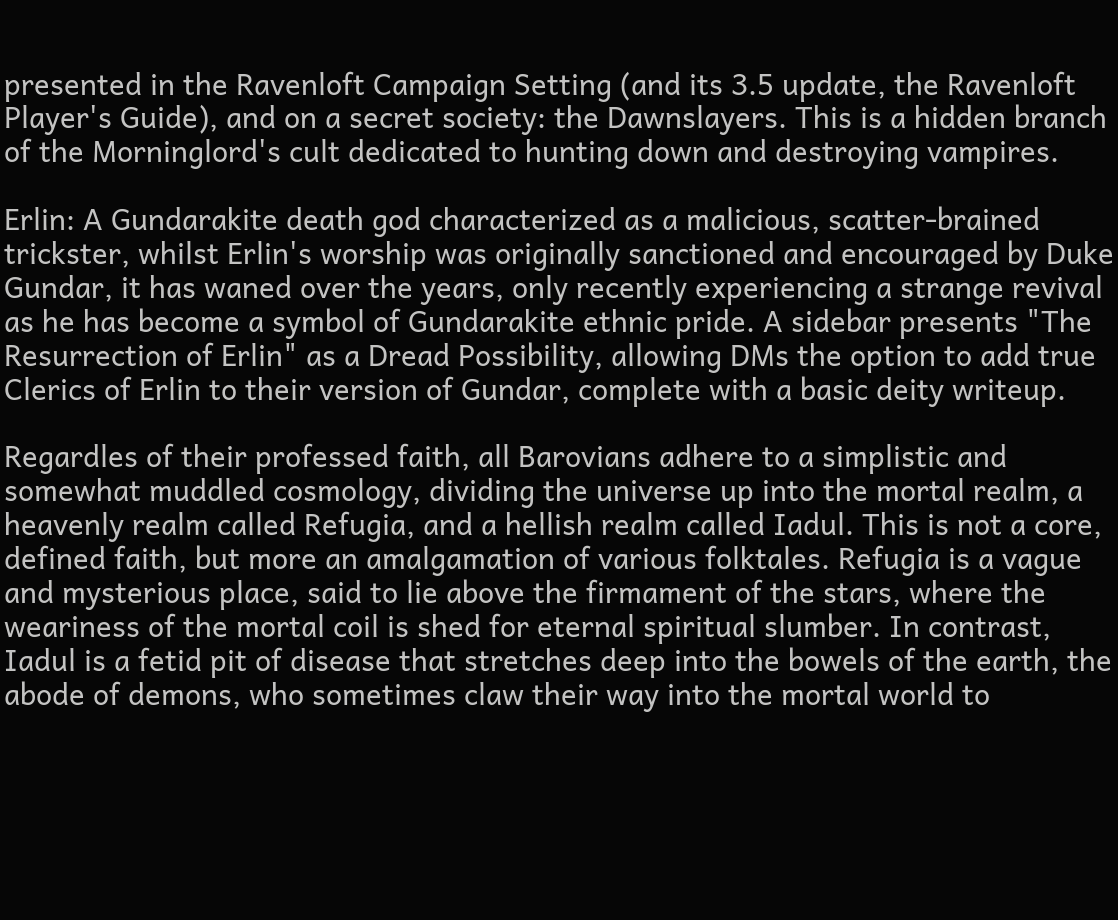presented in the Ravenloft Campaign Setting (and its 3.5 update, the Ravenloft Player's Guide), and on a secret society: the Dawnslayers. This is a hidden branch of the Morninglord's cult dedicated to hunting down and destroying vampires.

Erlin: A Gundarakite death god characterized as a malicious, scatter-brained trickster, whilst Erlin's worship was originally sanctioned and encouraged by Duke Gundar, it has waned over the years, only recently experiencing a strange revival as he has become a symbol of Gundarakite ethnic pride. A sidebar presents "The Resurrection of Erlin" as a Dread Possibility, allowing DMs the option to add true Clerics of Erlin to their version of Gundar, complete with a basic deity writeup.

Regardles of their professed faith, all Barovians adhere to a simplistic and somewhat muddled cosmology, dividing the universe up into the mortal realm, a heavenly realm called Refugia, and a hellish realm called Iadul. This is not a core, defined faith, but more an amalgamation of various folktales. Refugia is a vague and mysterious place, said to lie above the firmament of the stars, where the weariness of the mortal coil is shed for eternal spiritual slumber. In contrast, Iadul is a fetid pit of disease that stretches deep into the bowels of the earth, the abode of demons, who sometimes claw their way into the mortal world to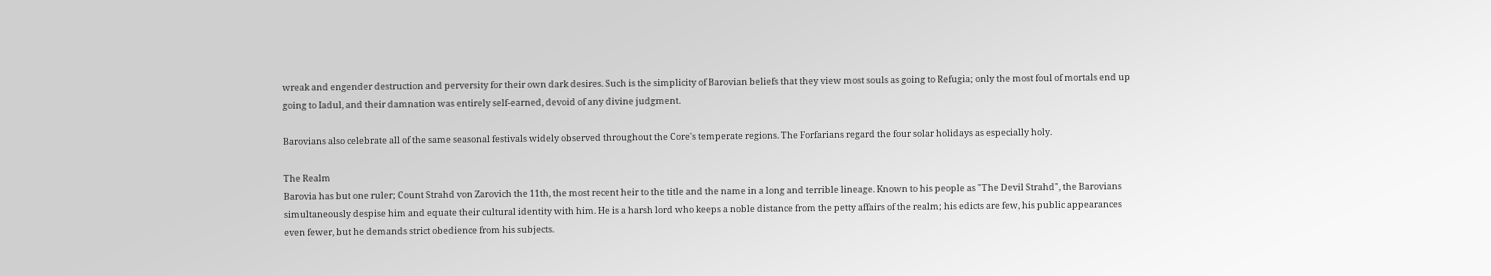wreak and engender destruction and perversity for their own dark desires. Such is the simplicity of Barovian beliefs that they view most souls as going to Refugia; only the most foul of mortals end up going to Iadul, and their damnation was entirely self-earned, devoid of any divine judgment.

Barovians also celebrate all of the same seasonal festivals widely observed throughout the Core's temperate regions. The Forfarians regard the four solar holidays as especially holy.

The Realm
Barovia has but one ruler; Count Strahd von Zarovich the 11th, the most recent heir to the title and the name in a long and terrible lineage. Known to his people as "The Devil Strahd", the Barovians simultaneously despise him and equate their cultural identity with him. He is a harsh lord who keeps a noble distance from the petty affairs of the realm; his edicts are few, his public appearances even fewer, but he demands strict obedience from his subjects.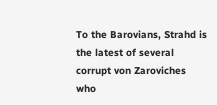To the Barovians, Strahd is the latest of several corrupt von Zaroviches who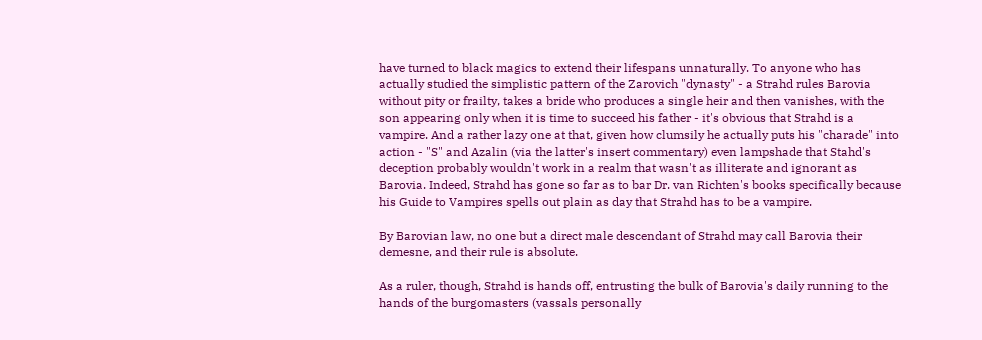have turned to black magics to extend their lifespans unnaturally. To anyone who has actually studied the simplistic pattern of the Zarovich "dynasty" - a Strahd rules Barovia without pity or frailty, takes a bride who produces a single heir and then vanishes, with the son appearing only when it is time to succeed his father - it's obvious that Strahd is a vampire. And a rather lazy one at that, given how clumsily he actually puts his "charade" into action - "S" and Azalin (via the latter's insert commentary) even lampshade that Stahd's deception probably wouldn't work in a realm that wasn't as illiterate and ignorant as Barovia. Indeed, Strahd has gone so far as to bar Dr. van Richten's books specifically because his Guide to Vampires spells out plain as day that Strahd has to be a vampire.

By Barovian law, no one but a direct male descendant of Strahd may call Barovia their demesne, and their rule is absolute.

As a ruler, though, Strahd is hands off, entrusting the bulk of Barovia's daily running to the hands of the burgomasters (vassals personally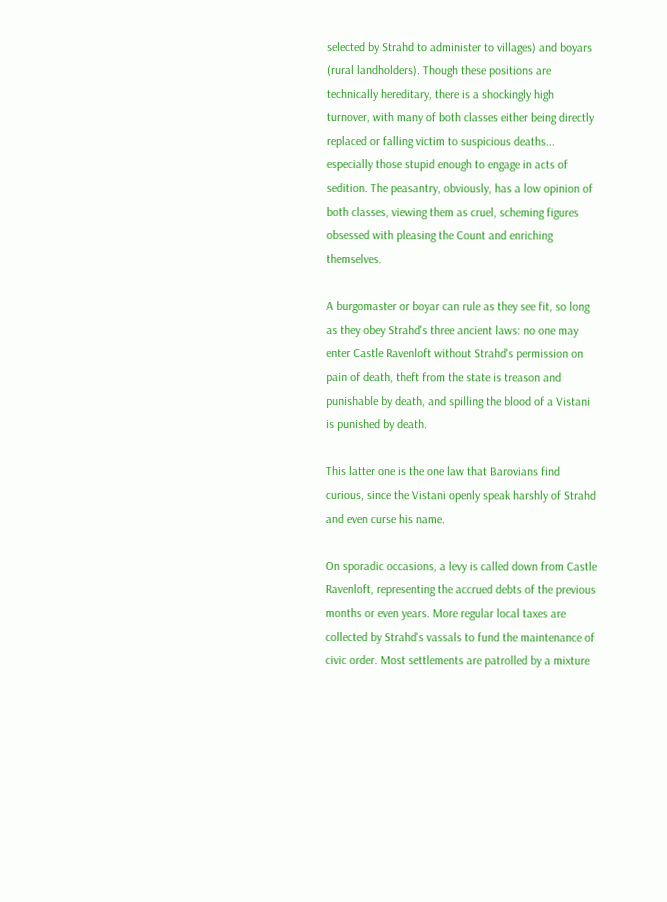selected by Strahd to administer to villages) and boyars (rural landholders). Though these positions are technically hereditary, there is a shockingly high turnover, with many of both classes either being directly replaced or falling victim to suspicious deaths... especially those stupid enough to engage in acts of sedition. The peasantry, obviously, has a low opinion of both classes, viewing them as cruel, scheming figures obsessed with pleasing the Count and enriching themselves.

A burgomaster or boyar can rule as they see fit, so long as they obey Strahd's three ancient laws: no one may enter Castle Ravenloft without Strahd's permission on pain of death, theft from the state is treason and punishable by death, and spilling the blood of a Vistani is punished by death.

This latter one is the one law that Barovians find curious, since the Vistani openly speak harshly of Strahd and even curse his name.

On sporadic occasions, a levy is called down from Castle Ravenloft, representing the accrued debts of the previous months or even years. More regular local taxes are collected by Strahd's vassals to fund the maintenance of civic order. Most settlements are patrolled by a mixture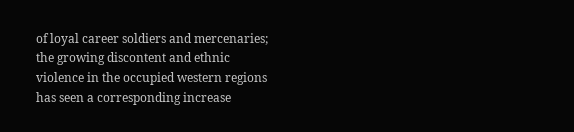of loyal career soldiers and mercenaries; the growing discontent and ethnic violence in the occupied western regions has seen a corresponding increase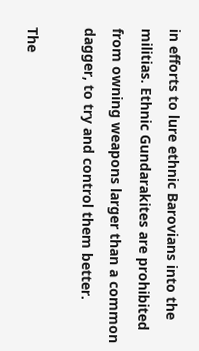in efforts to lure ethnic Barovians into the militias. Ethnic Gundarakites are prohibited from owning weapons larger than a common dagger, to try and control them better.

The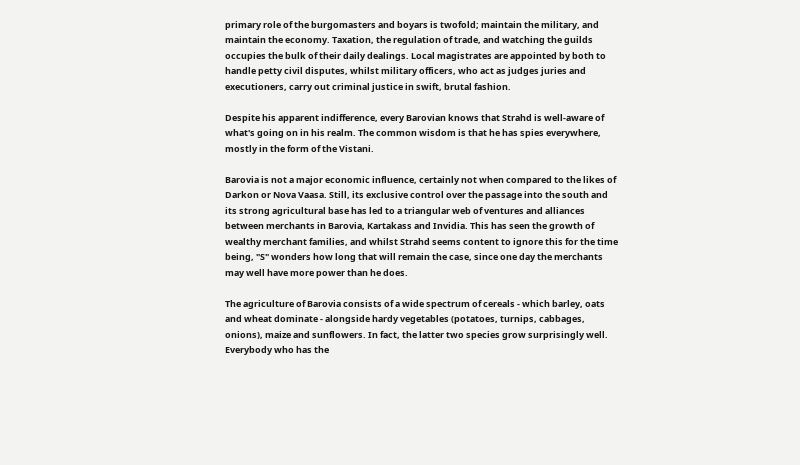primary role of the burgomasters and boyars is twofold; maintain the military, and maintain the economy. Taxation, the regulation of trade, and watching the guilds occupies the bulk of their daily dealings. Local magistrates are appointed by both to handle petty civil disputes, whilst military officers, who act as judges juries and executioners, carry out criminal justice in swift, brutal fashion.

Despite his apparent indifference, every Barovian knows that Strahd is well-aware of what's going on in his realm. The common wisdom is that he has spies everywhere, mostly in the form of the Vistani.

Barovia is not a major economic influence, certainly not when compared to the likes of Darkon or Nova Vaasa. Still, its exclusive control over the passage into the south and its strong agricultural base has led to a triangular web of ventures and alliances between merchants in Barovia, Kartakass and Invidia. This has seen the growth of wealthy merchant families, and whilst Strahd seems content to ignore this for the time being, "S" wonders how long that will remain the case, since one day the merchants may well have more power than he does.

The agriculture of Barovia consists of a wide spectrum of cereals - which barley, oats and wheat dominate - alongside hardy vegetables (potatoes, turnips, cabbages, onions), maize and sunflowers. In fact, the latter two species grow surprisingly well. Everybody who has the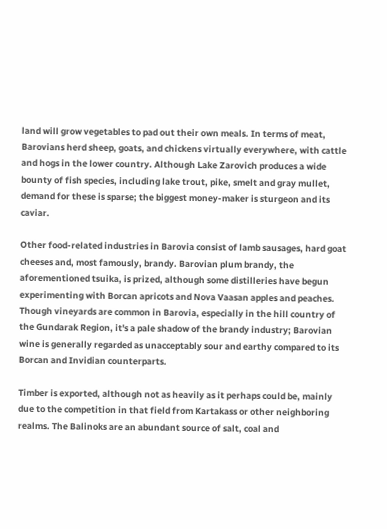land will grow vegetables to pad out their own meals. In terms of meat, Barovians herd sheep, goats, and chickens virtually everywhere, with cattle and hogs in the lower country. Although Lake Zarovich produces a wide bounty of fish species, including lake trout, pike, smelt and gray mullet, demand for these is sparse; the biggest money-maker is sturgeon and its caviar.

Other food-related industries in Barovia consist of lamb sausages, hard goat cheeses and, most famously, brandy. Barovian plum brandy, the aforementioned tsuika, is prized, although some distilleries have begun experimenting with Borcan apricots and Nova Vaasan apples and peaches. Though vineyards are common in Barovia, especially in the hill country of the Gundarak Region, it's a pale shadow of the brandy industry; Barovian wine is generally regarded as unacceptably sour and earthy compared to its Borcan and Invidian counterparts.

Timber is exported, although not as heavily as it perhaps could be, mainly due to the competition in that field from Kartakass or other neighboring realms. The Balinoks are an abundant source of salt, coal and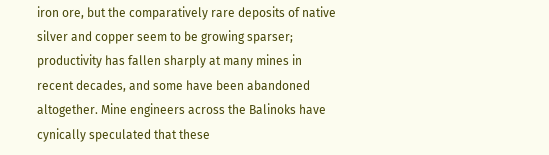iron ore, but the comparatively rare deposits of native silver and copper seem to be growing sparser; productivity has fallen sharply at many mines in recent decades, and some have been abandoned altogether. Mine engineers across the Balinoks have cynically speculated that these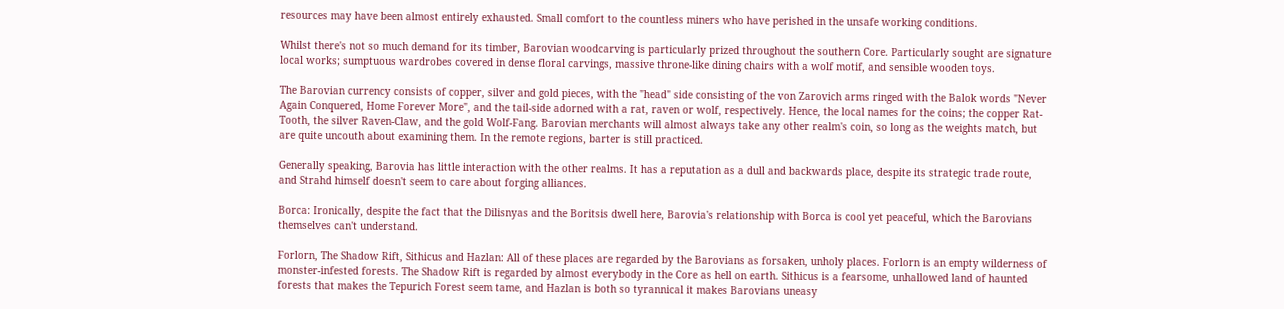resources may have been almost entirely exhausted. Small comfort to the countless miners who have perished in the unsafe working conditions.

Whilst there's not so much demand for its timber, Barovian woodcarving is particularly prized throughout the southern Core. Particularly sought are signature local works; sumptuous wardrobes covered in dense floral carvings, massive throne-like dining chairs with a wolf motif, and sensible wooden toys.

The Barovian currency consists of copper, silver and gold pieces, with the "head" side consisting of the von Zarovich arms ringed with the Balok words "Never Again Conquered, Home Forever More", and the tail-side adorned with a rat, raven or wolf, respectively. Hence, the local names for the coins; the copper Rat-Tooth, the silver Raven-Claw, and the gold Wolf-Fang. Barovian merchants will almost always take any other realm's coin, so long as the weights match, but are quite uncouth about examining them. In the remote regions, barter is still practiced.

Generally speaking, Barovia has little interaction with the other realms. It has a reputation as a dull and backwards place, despite its strategic trade route, and Strahd himself doesn't seem to care about forging alliances.

Borca: Ironically, despite the fact that the Dilisnyas and the Boritsis dwell here, Barovia's relationship with Borca is cool yet peaceful, which the Barovians themselves can't understand.

Forlorn, The Shadow Rift, Sithicus and Hazlan: All of these places are regarded by the Barovians as forsaken, unholy places. Forlorn is an empty wilderness of monster-infested forests. The Shadow Rift is regarded by almost everybody in the Core as hell on earth. Sithicus is a fearsome, unhallowed land of haunted forests that makes the Tepurich Forest seem tame, and Hazlan is both so tyrannical it makes Barovians uneasy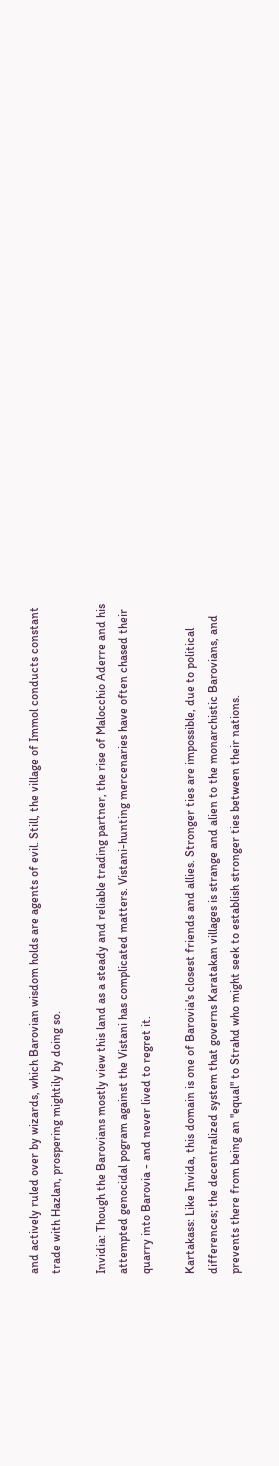and actively ruled over by wizards, which Barovian wisdom holds are agents of evil. Still, the village of Immol conducts constant trade with Hazlan, prospering mightily by doing so.

Invidia: Though the Barovians mostly view this land as a steady and reliable trading partner, the rise of Malocchio Aderre and his attempted genocidal pogram against the Vistani has complicated matters. Vistani-hunting mercenaries have often chased their quarry into Barovia - and never lived to regret it.

Kartakass: Like Invida, this domain is one of Barovia's closest friends and allies. Stronger ties are impossible, due to political differences; the decentralized system that governs Karatakan villages is strange and alien to the monarchistic Barovians, and prevents there from being an "equal" to Strahd who might seek to establish stronger ties between their nations.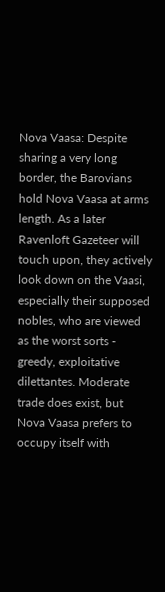Nova Vaasa: Despite sharing a very long border, the Barovians hold Nova Vaasa at arms length. As a later Ravenloft Gazeteer will touch upon, they actively look down on the Vaasi, especially their supposed nobles, who are viewed as the worst sorts - greedy, exploitative dilettantes. Moderate trade does exist, but Nova Vaasa prefers to occupy itself with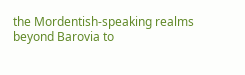the Mordentish-speaking realms beyond Barovia to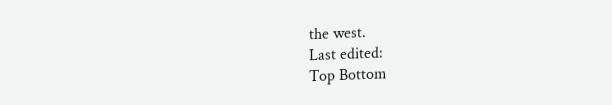the west.
Last edited:
Top Bottom